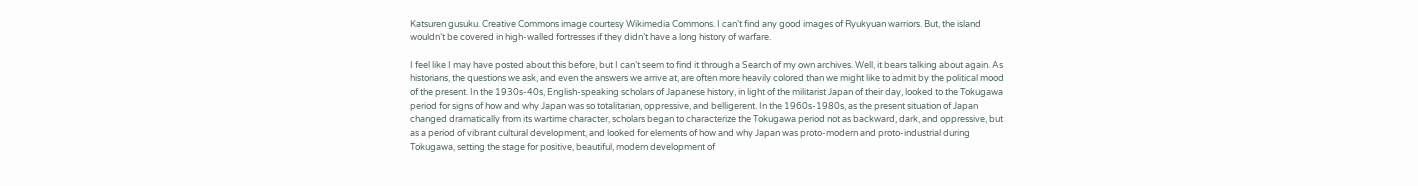Katsuren gusuku. Creative Commons image courtesy Wikimedia Commons. I can’t find any good images of Ryukyuan warriors. But, the island wouldn’t be covered in high-walled fortresses if they didn’t have a long history of warfare.

I feel like I may have posted about this before, but I can’t seem to find it through a Search of my own archives. Well, it bears talking about again. As historians, the questions we ask, and even the answers we arrive at, are often more heavily colored than we might like to admit by the political mood of the present. In the 1930s-40s, English-speaking scholars of Japanese history, in light of the militarist Japan of their day, looked to the Tokugawa period for signs of how and why Japan was so totalitarian, oppressive, and belligerent. In the 1960s-1980s, as the present situation of Japan changed dramatically from its wartime character, scholars began to characterize the Tokugawa period not as backward, dark, and oppressive, but as a period of vibrant cultural development, and looked for elements of how and why Japan was proto-modern and proto-industrial during Tokugawa, setting the stage for positive, beautiful, modern development of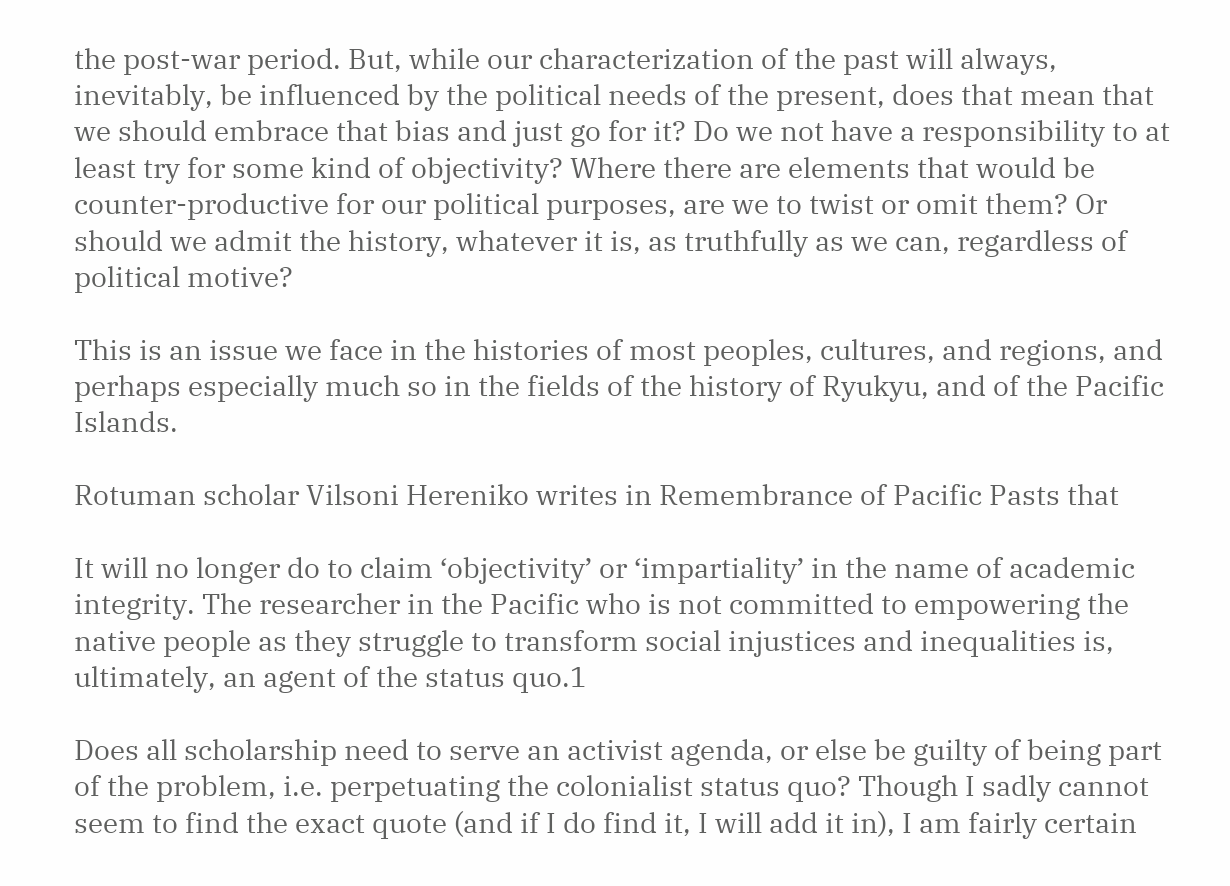the post-war period. But, while our characterization of the past will always, inevitably, be influenced by the political needs of the present, does that mean that we should embrace that bias and just go for it? Do we not have a responsibility to at least try for some kind of objectivity? Where there are elements that would be counter-productive for our political purposes, are we to twist or omit them? Or should we admit the history, whatever it is, as truthfully as we can, regardless of political motive?

This is an issue we face in the histories of most peoples, cultures, and regions, and perhaps especially much so in the fields of the history of Ryukyu, and of the Pacific Islands.

Rotuman scholar Vilsoni Hereniko writes in Remembrance of Pacific Pasts that

It will no longer do to claim ‘objectivity’ or ‘impartiality’ in the name of academic integrity. The researcher in the Pacific who is not committed to empowering the native people as they struggle to transform social injustices and inequalities is, ultimately, an agent of the status quo.1

Does all scholarship need to serve an activist agenda, or else be guilty of being part of the problem, i.e. perpetuating the colonialist status quo? Though I sadly cannot seem to find the exact quote (and if I do find it, I will add it in), I am fairly certain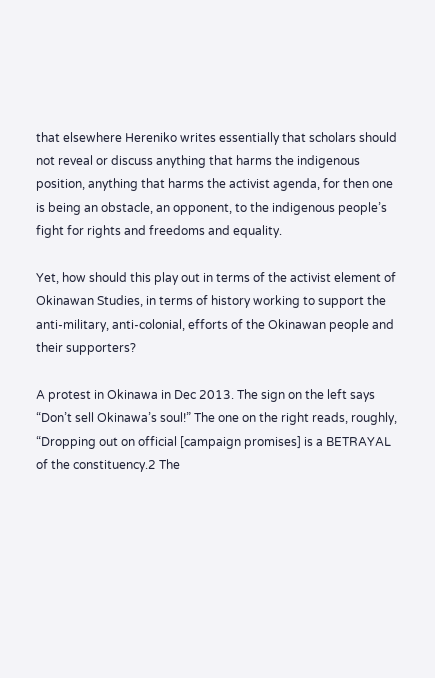that elsewhere Hereniko writes essentially that scholars should not reveal or discuss anything that harms the indigenous position, anything that harms the activist agenda, for then one is being an obstacle, an opponent, to the indigenous people’s fight for rights and freedoms and equality.

Yet, how should this play out in terms of the activist element of Okinawan Studies, in terms of history working to support the anti-military, anti-colonial, efforts of the Okinawan people and their supporters?

A protest in Okinawa in Dec 2013. The sign on the left says “Don’t sell Okinawa’s soul!” The one on the right reads, roughly, “Dropping out on official [campaign promises] is a BETRAYAL of the constituency.2 The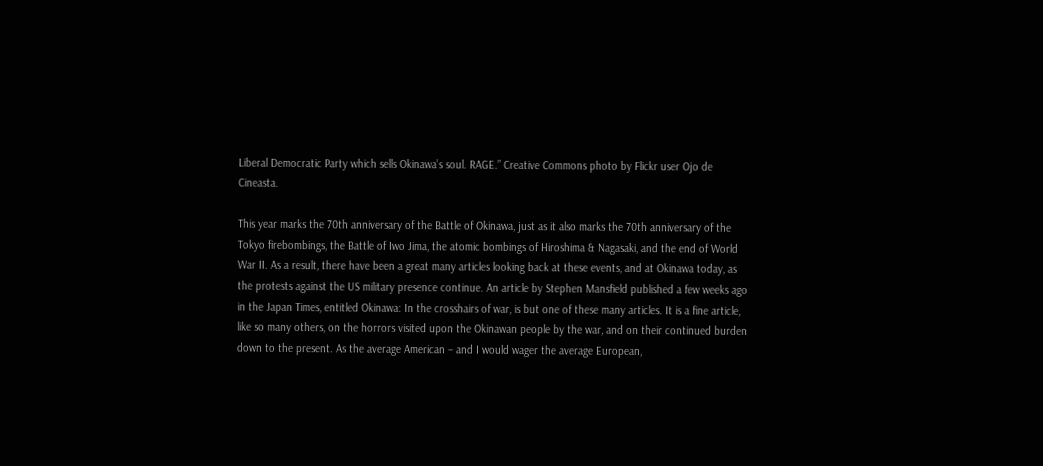Liberal Democratic Party which sells Okinawa’s soul. RAGE.” Creative Commons photo by Flickr user Ojo de Cineasta.

This year marks the 70th anniversary of the Battle of Okinawa, just as it also marks the 70th anniversary of the Tokyo firebombings, the Battle of Iwo Jima, the atomic bombings of Hiroshima & Nagasaki, and the end of World War II. As a result, there have been a great many articles looking back at these events, and at Okinawa today, as the protests against the US military presence continue. An article by Stephen Mansfield published a few weeks ago in the Japan Times, entitled Okinawa: In the crosshairs of war, is but one of these many articles. It is a fine article, like so many others, on the horrors visited upon the Okinawan people by the war, and on their continued burden down to the present. As the average American – and I would wager the average European,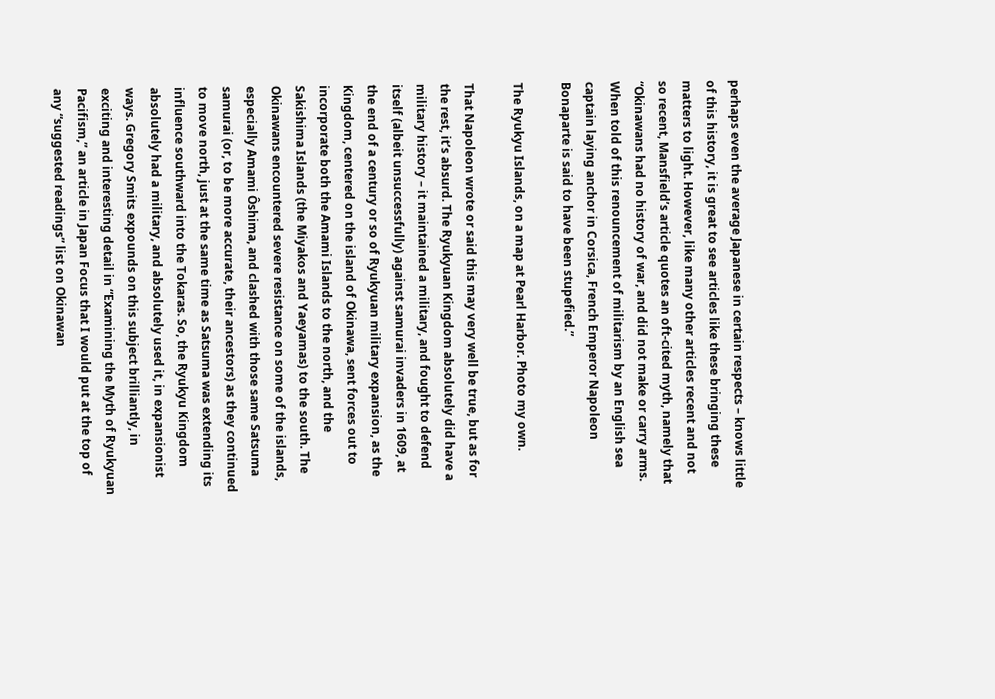perhaps even the average Japanese in certain respects – knows little of this history, it is great to see articles like these bringing these matters to light. However, like many other articles recent and not so recent, Mansfield’s article quotes an oft-cited myth, namely that “Okinawans had no history of war, and did not make or carry arms. When told of this renouncement of militarism by an English sea captain laying anchor in Corsica, French Emperor Napoleon Bonaparte is said to have been stupefied.”

The Ryukyu Islands, on a map at Pearl Harbor. Photo my own.

That Napoleon wrote or said this may very well be true, but as for the rest, it’s absurd. The Ryukyuan Kingdom absolutely did have a military history – it maintained a military, and fought to defend itself (albeit unsuccessfully) against samurai invaders in 1609, at the end of a century or so of Ryukyuan military expansion, as the Kingdom, centered on the island of Okinawa, sent forces out to incorporate both the Amami Islands to the north, and the Sakishima Islands (the Miyakos and Yaeyamas) to the south. The Okinawans encountered severe resistance on some of the islands, especially Amami Ôshima, and clashed with those same Satsuma samurai (or, to be more accurate, their ancestors) as they continued to move north, just at the same time as Satsuma was extending its influence southward into the Tokaras. So, the Ryukyu Kingdom absolutely had a military, and absolutely used it, in expansionist ways. Gregory Smits expounds on this subject brilliantly, in exciting and interesting detail in “Examining the Myth of Ryukyuan Pacifism,” an article in Japan Focus that I would put at the top of any “suggested readings” list on Okinawan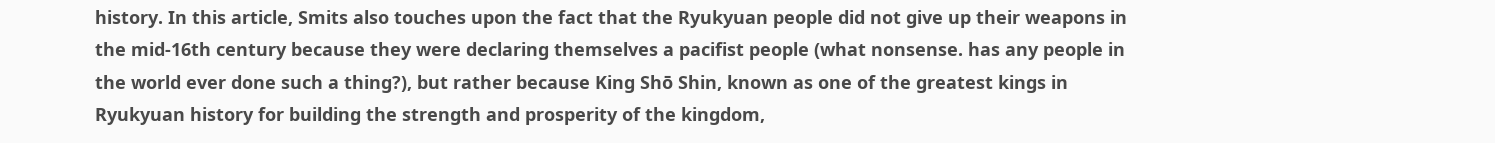history. In this article, Smits also touches upon the fact that the Ryukyuan people did not give up their weapons in the mid-16th century because they were declaring themselves a pacifist people (what nonsense. has any people in the world ever done such a thing?), but rather because King Shō Shin, known as one of the greatest kings in Ryukyuan history for building the strength and prosperity of the kingdom,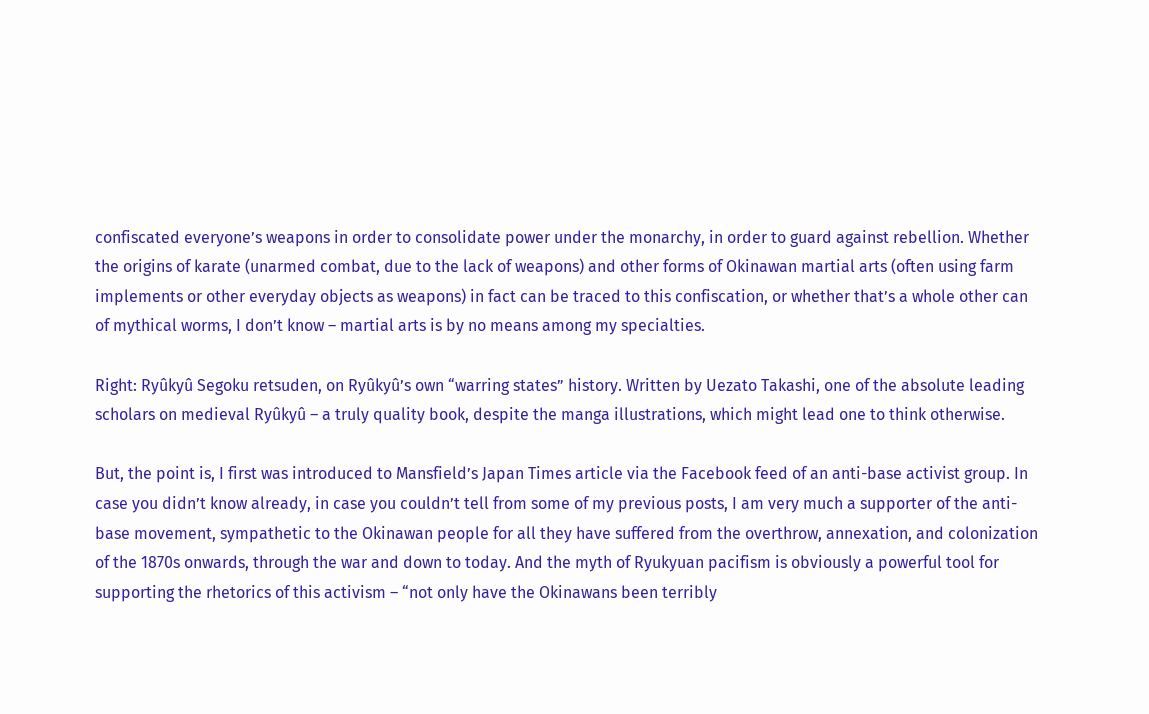confiscated everyone’s weapons in order to consolidate power under the monarchy, in order to guard against rebellion. Whether the origins of karate (unarmed combat, due to the lack of weapons) and other forms of Okinawan martial arts (often using farm implements or other everyday objects as weapons) in fact can be traced to this confiscation, or whether that’s a whole other can of mythical worms, I don’t know – martial arts is by no means among my specialties.

Right: Ryûkyû Segoku retsuden, on Ryûkyû’s own “warring states” history. Written by Uezato Takashi, one of the absolute leading scholars on medieval Ryûkyû – a truly quality book, despite the manga illustrations, which might lead one to think otherwise.

But, the point is, I first was introduced to Mansfield’s Japan Times article via the Facebook feed of an anti-base activist group. In case you didn’t know already, in case you couldn’t tell from some of my previous posts, I am very much a supporter of the anti-base movement, sympathetic to the Okinawan people for all they have suffered from the overthrow, annexation, and colonization of the 1870s onwards, through the war and down to today. And the myth of Ryukyuan pacifism is obviously a powerful tool for supporting the rhetorics of this activism – “not only have the Okinawans been terribly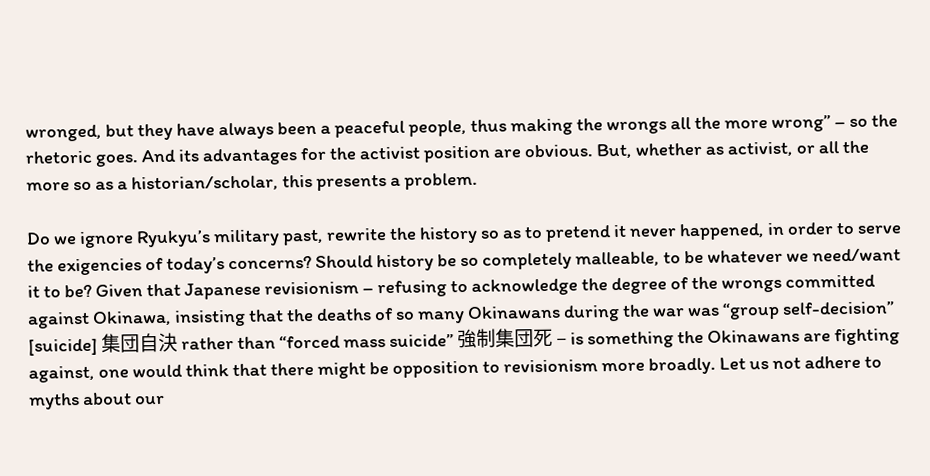wronged, but they have always been a peaceful people, thus making the wrongs all the more wrong” – so the rhetoric goes. And its advantages for the activist position are obvious. But, whether as activist, or all the more so as a historian/scholar, this presents a problem.

Do we ignore Ryukyu’s military past, rewrite the history so as to pretend it never happened, in order to serve the exigencies of today’s concerns? Should history be so completely malleable, to be whatever we need/want it to be? Given that Japanese revisionism – refusing to acknowledge the degree of the wrongs committed against Okinawa, insisting that the deaths of so many Okinawans during the war was “group self-decision” [suicide] 集団自決 rather than “forced mass suicide” 強制集団死 – is something the Okinawans are fighting against, one would think that there might be opposition to revisionism more broadly. Let us not adhere to myths about our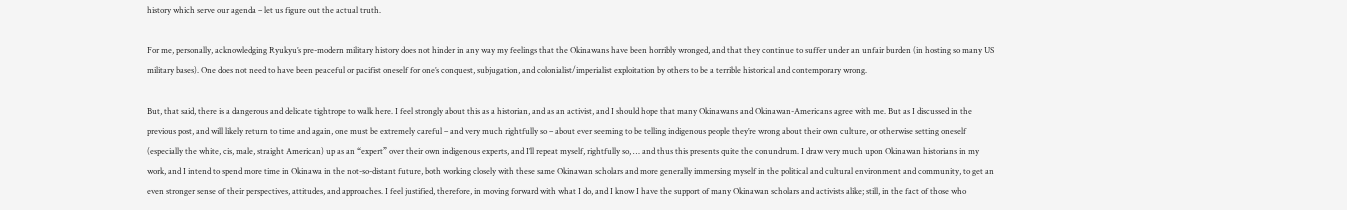history which serve our agenda – let us figure out the actual truth.

For me, personally, acknowledging Ryukyu’s pre-modern military history does not hinder in any way my feelings that the Okinawans have been horribly wronged, and that they continue to suffer under an unfair burden (in hosting so many US military bases). One does not need to have been peaceful or pacifist oneself for one’s conquest, subjugation, and colonialist/imperialist exploitation by others to be a terrible historical and contemporary wrong.

But, that said, there is a dangerous and delicate tightrope to walk here. I feel strongly about this as a historian, and as an activist, and I should hope that many Okinawans and Okinawan-Americans agree with me. But as I discussed in the previous post, and will likely return to time and again, one must be extremely careful – and very much rightfully so – about ever seeming to be telling indigenous people they’re wrong about their own culture, or otherwise setting oneself (especially the white, cis, male, straight American) up as an “expert” over their own indigenous experts, and I’ll repeat myself, rightfully so, … and thus this presents quite the conundrum. I draw very much upon Okinawan historians in my work, and I intend to spend more time in Okinawa in the not-so-distant future, both working closely with these same Okinawan scholars and more generally immersing myself in the political and cultural environment and community, to get an even stronger sense of their perspectives, attitudes, and approaches. I feel justified, therefore, in moving forward with what I do, and I know I have the support of many Okinawan scholars and activists alike; still, in the fact of those who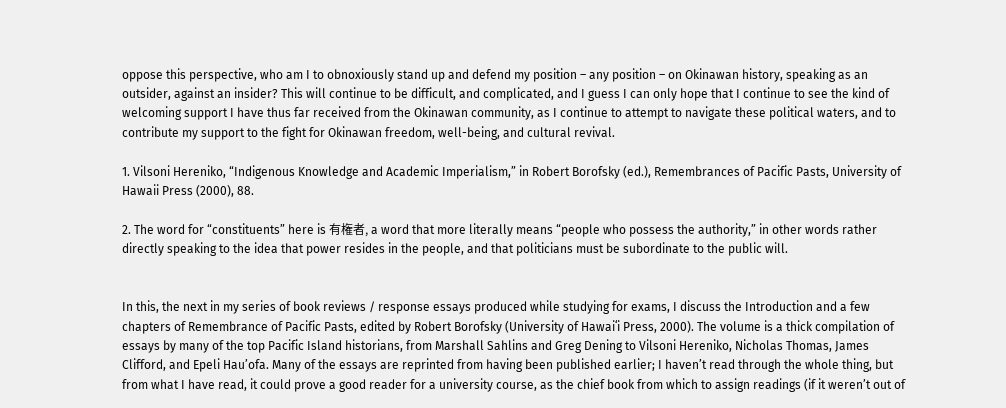oppose this perspective, who am I to obnoxiously stand up and defend my position – any position – on Okinawan history, speaking as an outsider, against an insider? This will continue to be difficult, and complicated, and I guess I can only hope that I continue to see the kind of welcoming support I have thus far received from the Okinawan community, as I continue to attempt to navigate these political waters, and to contribute my support to the fight for Okinawan freedom, well-being, and cultural revival.

1. Vilsoni Hereniko, “Indigenous Knowledge and Academic Imperialism,” in Robert Borofsky (ed.), Remembrances of Pacific Pasts, University of Hawaii Press (2000), 88.

2. The word for “constituents” here is 有権者, a word that more literally means “people who possess the authority,” in other words rather directly speaking to the idea that power resides in the people, and that politicians must be subordinate to the public will.


In this, the next in my series of book reviews / response essays produced while studying for exams, I discuss the Introduction and a few chapters of Remembrance of Pacific Pasts, edited by Robert Borofsky (University of Hawaiʻi Press, 2000). The volume is a thick compilation of essays by many of the top Pacific Island historians, from Marshall Sahlins and Greg Dening to Vilsoni Hereniko, Nicholas Thomas, James Clifford, and Epeli Hau’ofa. Many of the essays are reprinted from having been published earlier; I haven’t read through the whole thing, but from what I have read, it could prove a good reader for a university course, as the chief book from which to assign readings (if it weren’t out of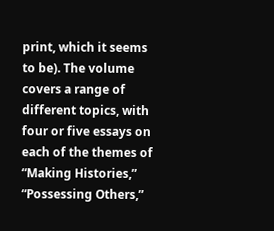print, which it seems to be). The volume covers a range of different topics, with four or five essays on each of the themes of “Making Histories,” “Possessing Others,”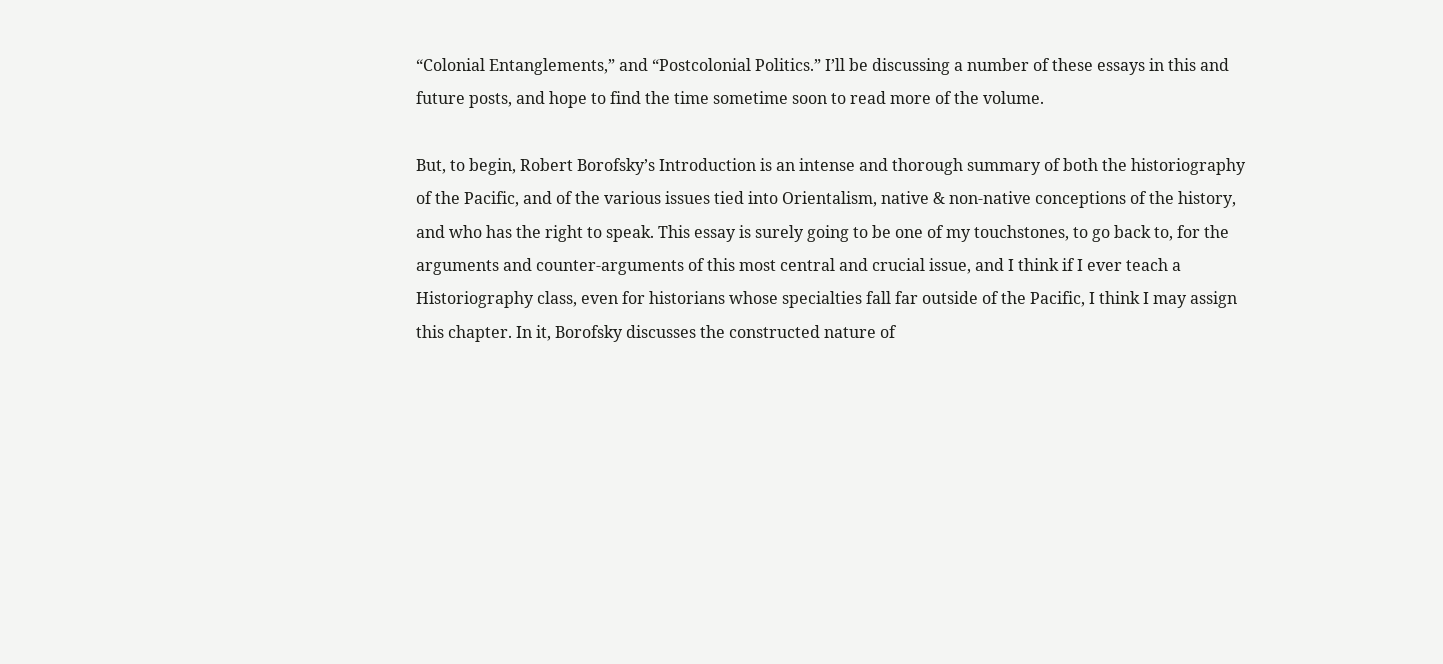“Colonial Entanglements,” and “Postcolonial Politics.” I’ll be discussing a number of these essays in this and future posts, and hope to find the time sometime soon to read more of the volume.

But, to begin, Robert Borofsky’s Introduction is an intense and thorough summary of both the historiography of the Pacific, and of the various issues tied into Orientalism, native & non-native conceptions of the history, and who has the right to speak. This essay is surely going to be one of my touchstones, to go back to, for the arguments and counter-arguments of this most central and crucial issue, and I think if I ever teach a Historiography class, even for historians whose specialties fall far outside of the Pacific, I think I may assign this chapter. In it, Borofsky discusses the constructed nature of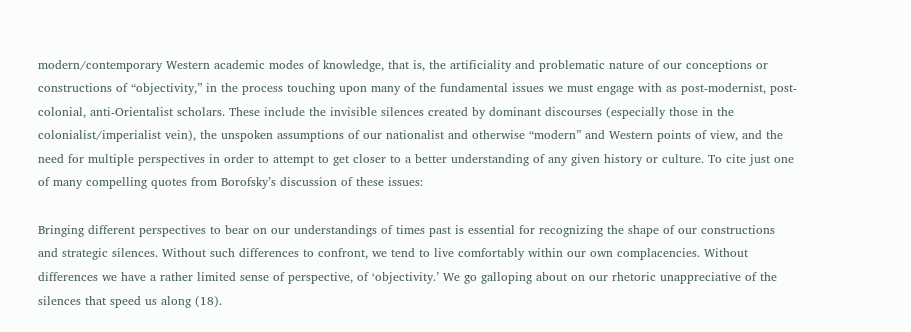modern/contemporary Western academic modes of knowledge, that is, the artificiality and problematic nature of our conceptions or constructions of “objectivity,” in the process touching upon many of the fundamental issues we must engage with as post-modernist, post-colonial, anti-Orientalist scholars. These include the invisible silences created by dominant discourses (especially those in the colonialist/imperialist vein), the unspoken assumptions of our nationalist and otherwise “modern” and Western points of view, and the need for multiple perspectives in order to attempt to get closer to a better understanding of any given history or culture. To cite just one of many compelling quotes from Borofsky’s discussion of these issues:

Bringing different perspectives to bear on our understandings of times past is essential for recognizing the shape of our constructions and strategic silences. Without such differences to confront, we tend to live comfortably within our own complacencies. Without differences we have a rather limited sense of perspective, of ‘objectivity.’ We go galloping about on our rhetoric unappreciative of the silences that speed us along (18).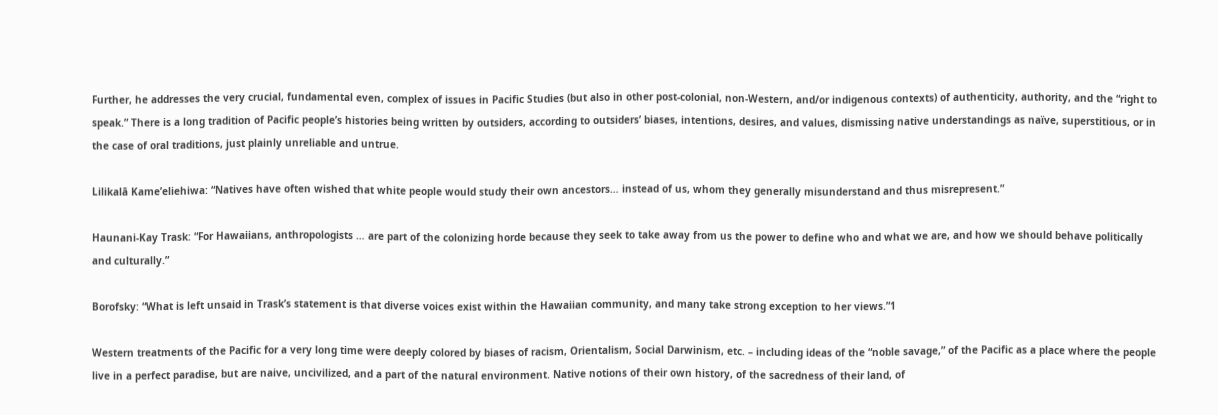Further, he addresses the very crucial, fundamental even, complex of issues in Pacific Studies (but also in other post-colonial, non-Western, and/or indigenous contexts) of authenticity, authority, and the “right to speak.” There is a long tradition of Pacific people’s histories being written by outsiders, according to outsiders’ biases, intentions, desires, and values, dismissing native understandings as naïve, superstitious, or in the case of oral traditions, just plainly unreliable and untrue.

Lilikalā Kame’eliehiwa: “Natives have often wished that white people would study their own ancestors… instead of us, whom they generally misunderstand and thus misrepresent.”

Haunani-Kay Trask: “For Hawaiians, anthropologists … are part of the colonizing horde because they seek to take away from us the power to define who and what we are, and how we should behave politically and culturally.”

Borofsky: “What is left unsaid in Trask’s statement is that diverse voices exist within the Hawaiian community, and many take strong exception to her views.”1

Western treatments of the Pacific for a very long time were deeply colored by biases of racism, Orientalism, Social Darwinism, etc. – including ideas of the “noble savage,” of the Pacific as a place where the people live in a perfect paradise, but are naive, uncivilized, and a part of the natural environment. Native notions of their own history, of the sacredness of their land, of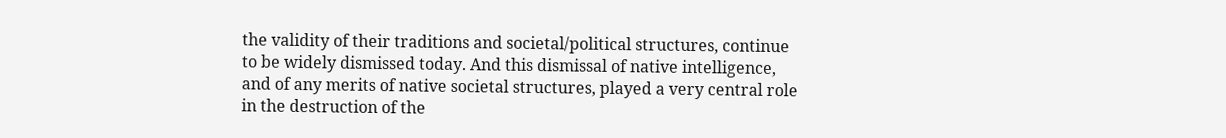the validity of their traditions and societal/political structures, continue to be widely dismissed today. And this dismissal of native intelligence, and of any merits of native societal structures, played a very central role in the destruction of the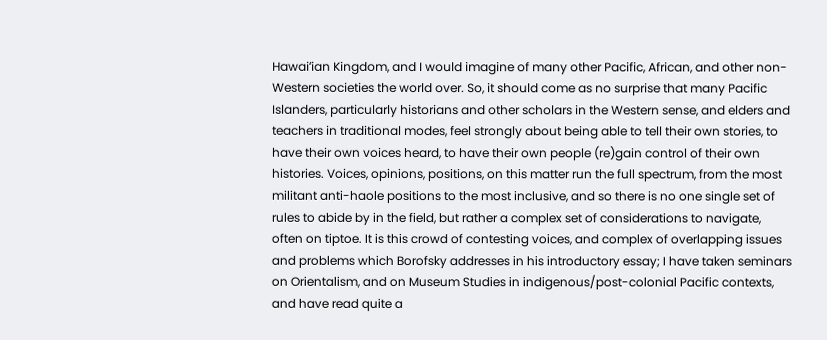Hawaiʻian Kingdom, and I would imagine of many other Pacific, African, and other non-Western societies the world over. So, it should come as no surprise that many Pacific Islanders, particularly historians and other scholars in the Western sense, and elders and teachers in traditional modes, feel strongly about being able to tell their own stories, to have their own voices heard, to have their own people (re)gain control of their own histories. Voices, opinions, positions, on this matter run the full spectrum, from the most militant anti-haole positions to the most inclusive, and so there is no one single set of rules to abide by in the field, but rather a complex set of considerations to navigate, often on tiptoe. It is this crowd of contesting voices, and complex of overlapping issues and problems which Borofsky addresses in his introductory essay; I have taken seminars on Orientalism, and on Museum Studies in indigenous/post-colonial Pacific contexts, and have read quite a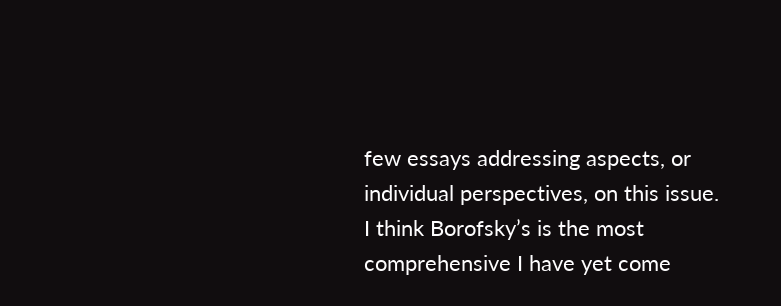few essays addressing aspects, or individual perspectives, on this issue. I think Borofsky’s is the most comprehensive I have yet come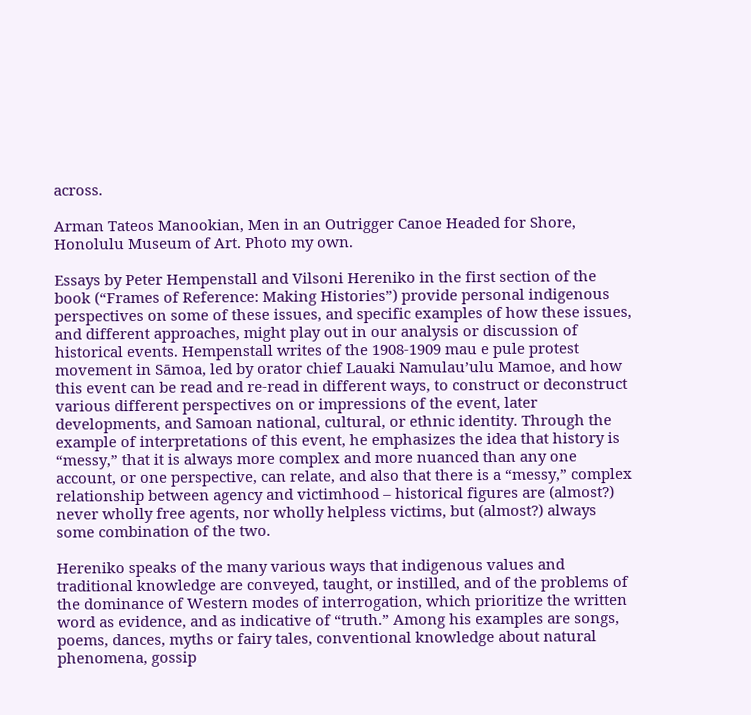across.

Arman Tateos Manookian, Men in an Outrigger Canoe Headed for Shore, Honolulu Museum of Art. Photo my own.

Essays by Peter Hempenstall and Vilsoni Hereniko in the first section of the book (“Frames of Reference: Making Histories”) provide personal indigenous perspectives on some of these issues, and specific examples of how these issues, and different approaches, might play out in our analysis or discussion of historical events. Hempenstall writes of the 1908-1909 mau e pule protest movement in Sāmoa, led by orator chief Lauaki Namulau’ulu Mamoe, and how this event can be read and re-read in different ways, to construct or deconstruct various different perspectives on or impressions of the event, later developments, and Samoan national, cultural, or ethnic identity. Through the example of interpretations of this event, he emphasizes the idea that history is “messy,” that it is always more complex and more nuanced than any one account, or one perspective, can relate, and also that there is a “messy,” complex relationship between agency and victimhood – historical figures are (almost?) never wholly free agents, nor wholly helpless victims, but (almost?) always some combination of the two.

Hereniko speaks of the many various ways that indigenous values and traditional knowledge are conveyed, taught, or instilled, and of the problems of the dominance of Western modes of interrogation, which prioritize the written word as evidence, and as indicative of “truth.” Among his examples are songs, poems, dances, myths or fairy tales, conventional knowledge about natural phenomena, gossip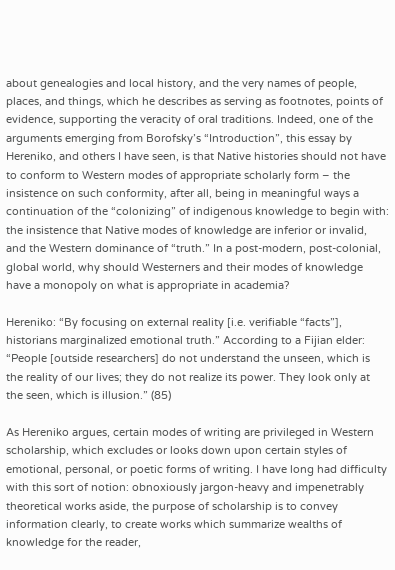about genealogies and local history, and the very names of people, places, and things, which he describes as serving as footnotes, points of evidence, supporting the veracity of oral traditions. Indeed, one of the arguments emerging from Borofsky’s “Introduction”, this essay by Hereniko, and others I have seen, is that Native histories should not have to conform to Western modes of appropriate scholarly form – the insistence on such conformity, after all, being in meaningful ways a continuation of the “colonizing” of indigenous knowledge to begin with: the insistence that Native modes of knowledge are inferior or invalid, and the Western dominance of “truth.” In a post-modern, post-colonial, global world, why should Westerners and their modes of knowledge have a monopoly on what is appropriate in academia?

Hereniko: “By focusing on external reality [i.e. verifiable “facts”], historians marginalized emotional truth.” According to a Fijian elder: “People [outside researchers] do not understand the unseen, which is the reality of our lives; they do not realize its power. They look only at the seen, which is illusion.” (85)

As Hereniko argues, certain modes of writing are privileged in Western scholarship, which excludes or looks down upon certain styles of emotional, personal, or poetic forms of writing. I have long had difficulty with this sort of notion: obnoxiously jargon-heavy and impenetrably theoretical works aside, the purpose of scholarship is to convey information clearly, to create works which summarize wealths of knowledge for the reader,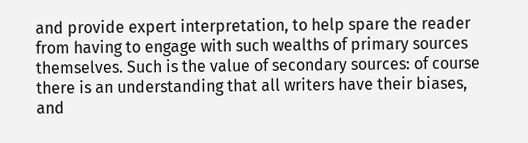and provide expert interpretation, to help spare the reader from having to engage with such wealths of primary sources themselves. Such is the value of secondary sources: of course there is an understanding that all writers have their biases, and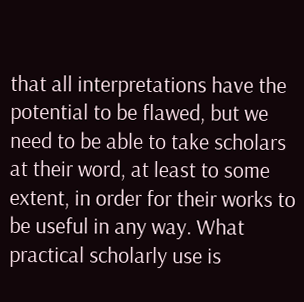that all interpretations have the potential to be flawed, but we need to be able to take scholars at their word, at least to some extent, in order for their works to be useful in any way. What practical scholarly use is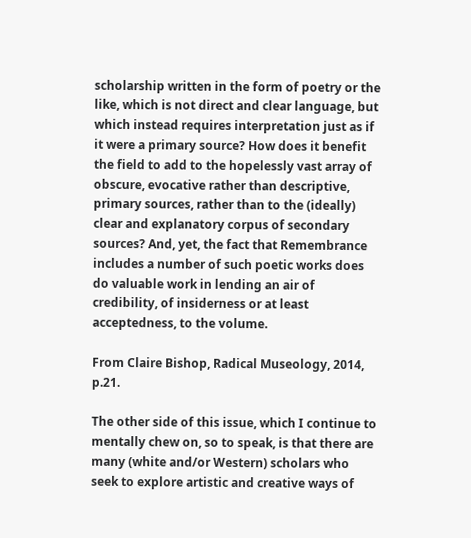scholarship written in the form of poetry or the like, which is not direct and clear language, but which instead requires interpretation just as if it were a primary source? How does it benefit the field to add to the hopelessly vast array of obscure, evocative rather than descriptive, primary sources, rather than to the (ideally) clear and explanatory corpus of secondary sources? And, yet, the fact that Remembrance includes a number of such poetic works does do valuable work in lending an air of credibility, of insiderness or at least acceptedness, to the volume.

From Claire Bishop, Radical Museology, 2014, p.21.

The other side of this issue, which I continue to mentally chew on, so to speak, is that there are many (white and/or Western) scholars who seek to explore artistic and creative ways of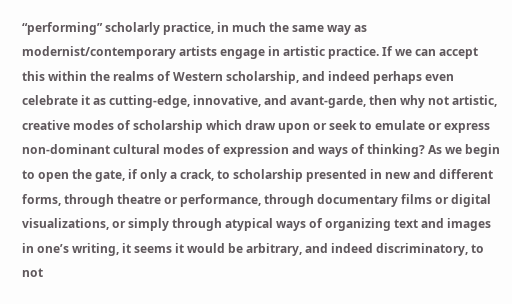“performing” scholarly practice, in much the same way as modernist/contemporary artists engage in artistic practice. If we can accept this within the realms of Western scholarship, and indeed perhaps even celebrate it as cutting-edge, innovative, and avant-garde, then why not artistic, creative modes of scholarship which draw upon or seek to emulate or express non-dominant cultural modes of expression and ways of thinking? As we begin to open the gate, if only a crack, to scholarship presented in new and different forms, through theatre or performance, through documentary films or digital visualizations, or simply through atypical ways of organizing text and images in one’s writing, it seems it would be arbitrary, and indeed discriminatory, to not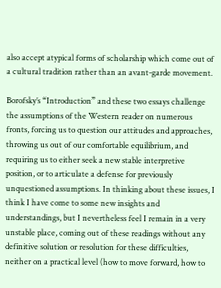also accept atypical forms of scholarship which come out of a cultural tradition rather than an avant-garde movement.

Borofsky’s “Introduction” and these two essays challenge the assumptions of the Western reader on numerous fronts, forcing us to question our attitudes and approaches, throwing us out of our comfortable equilibrium, and requiring us to either seek a new stable interpretive position, or to articulate a defense for previously unquestioned assumptions. In thinking about these issues, I think I have come to some new insights and understandings, but I nevertheless feel I remain in a very unstable place, coming out of these readings without any definitive solution or resolution for these difficulties, neither on a practical level (how to move forward, how to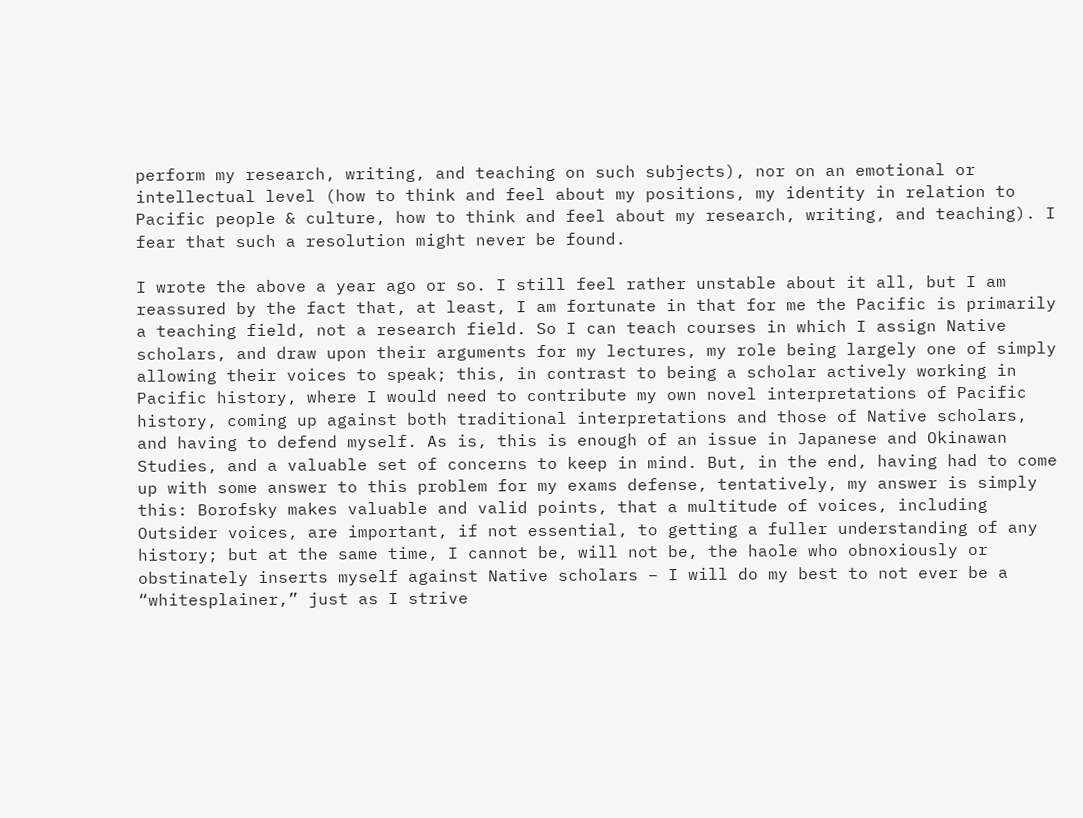perform my research, writing, and teaching on such subjects), nor on an emotional or intellectual level (how to think and feel about my positions, my identity in relation to Pacific people & culture, how to think and feel about my research, writing, and teaching). I fear that such a resolution might never be found.

I wrote the above a year ago or so. I still feel rather unstable about it all, but I am reassured by the fact that, at least, I am fortunate in that for me the Pacific is primarily a teaching field, not a research field. So I can teach courses in which I assign Native scholars, and draw upon their arguments for my lectures, my role being largely one of simply allowing their voices to speak; this, in contrast to being a scholar actively working in Pacific history, where I would need to contribute my own novel interpretations of Pacific history, coming up against both traditional interpretations and those of Native scholars, and having to defend myself. As is, this is enough of an issue in Japanese and Okinawan Studies, and a valuable set of concerns to keep in mind. But, in the end, having had to come up with some answer to this problem for my exams defense, tentatively, my answer is simply this: Borofsky makes valuable and valid points, that a multitude of voices, including Outsider voices, are important, if not essential, to getting a fuller understanding of any history; but at the same time, I cannot be, will not be, the haole who obnoxiously or obstinately inserts myself against Native scholars – I will do my best to not ever be a “whitesplainer,” just as I strive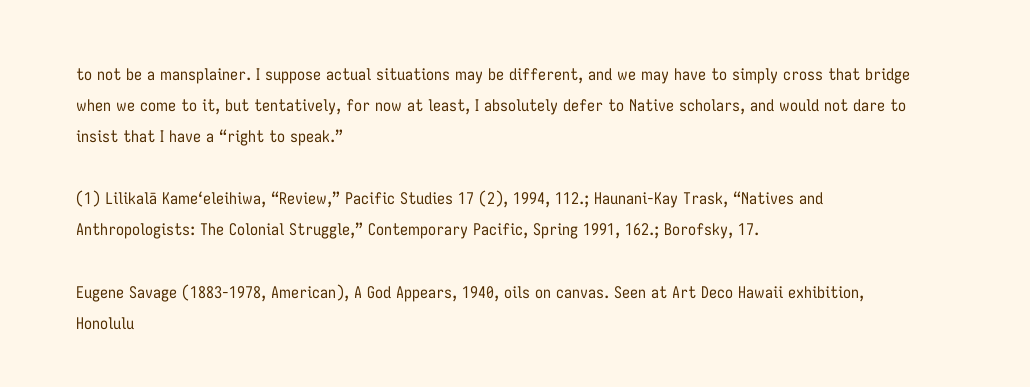to not be a mansplainer. I suppose actual situations may be different, and we may have to simply cross that bridge when we come to it, but tentatively, for now at least, I absolutely defer to Native scholars, and would not dare to insist that I have a “right to speak.”

(1) Lilikalā Kameʻeleihiwa, “Review,” Pacific Studies 17 (2), 1994, 112.; Haunani-Kay Trask, “Natives and Anthropologists: The Colonial Struggle,” Contemporary Pacific, Spring 1991, 162.; Borofsky, 17.

Eugene Savage (1883-1978, American), A God Appears, 1940, oils on canvas. Seen at Art Deco Hawaii exhibition, Honolulu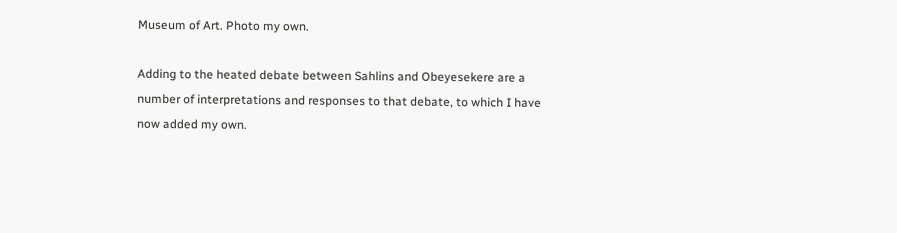Museum of Art. Photo my own.

Adding to the heated debate between Sahlins and Obeyesekere are a number of interpretations and responses to that debate, to which I have now added my own.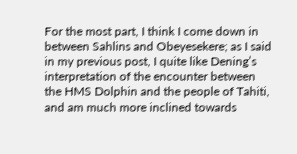For the most part, I think I come down in between Sahlins and Obeyesekere; as I said in my previous post, I quite like Dening’s interpretation of the encounter between the HMS Dolphin and the people of Tahiti, and am much more inclined towards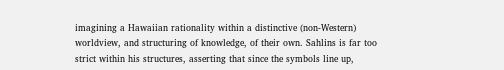imagining a Hawaiian rationality within a distinctive (non-Western) worldview, and structuring of knowledge, of their own. Sahlins is far too strict within his structures, asserting that since the symbols line up,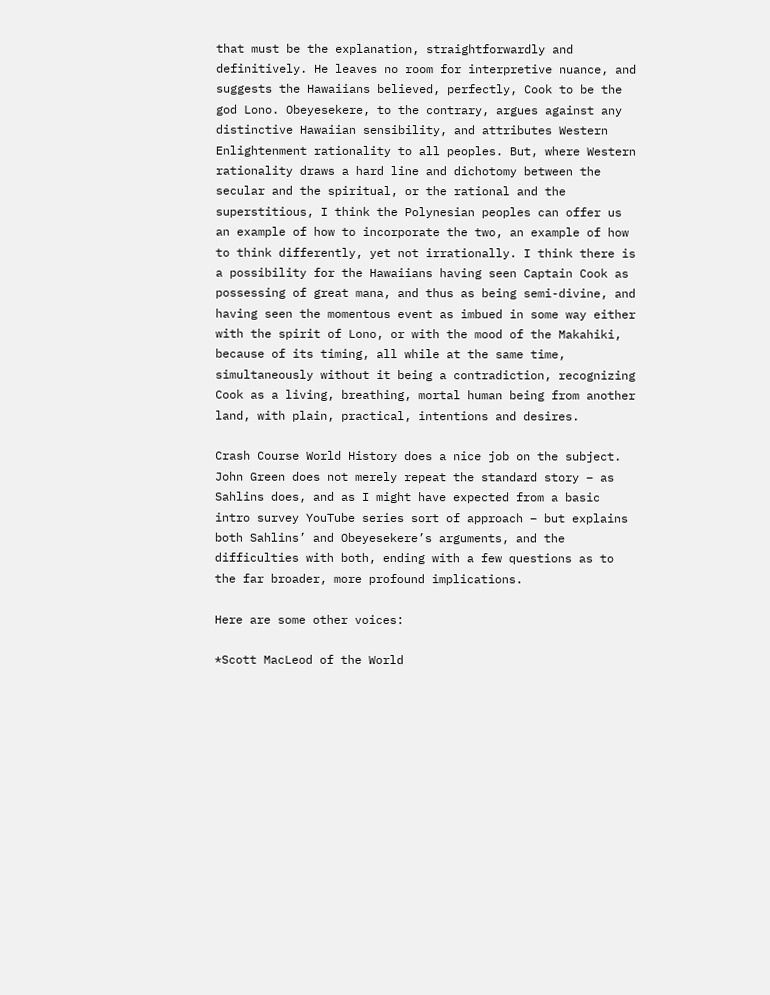that must be the explanation, straightforwardly and definitively. He leaves no room for interpretive nuance, and suggests the Hawaiians believed, perfectly, Cook to be the god Lono. Obeyesekere, to the contrary, argues against any distinctive Hawaiian sensibility, and attributes Western Enlightenment rationality to all peoples. But, where Western rationality draws a hard line and dichotomy between the secular and the spiritual, or the rational and the superstitious, I think the Polynesian peoples can offer us an example of how to incorporate the two, an example of how to think differently, yet not irrationally. I think there is a possibility for the Hawaiians having seen Captain Cook as possessing of great mana, and thus as being semi-divine, and having seen the momentous event as imbued in some way either with the spirit of Lono, or with the mood of the Makahiki, because of its timing, all while at the same time, simultaneously without it being a contradiction, recognizing Cook as a living, breathing, mortal human being from another land, with plain, practical, intentions and desires.

Crash Course World History does a nice job on the subject. John Green does not merely repeat the standard story – as Sahlins does, and as I might have expected from a basic intro survey YouTube series sort of approach – but explains both Sahlins’ and Obeyesekere’s arguments, and the difficulties with both, ending with a few questions as to the far broader, more profound implications.

Here are some other voices:

*Scott MacLeod of the World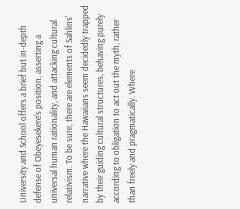University and School offers a brief but in-depth defense of Obeyesekere’s position, asserting a universal human rationality, and attacking cultural relativism. To be sure, there are elements of Sahlins’ narrative where the Hawaiians seem decidedly trapped by their guiding cultural structures, behaving purely according to obligation to act out the myth, rather than freely and pragmatically. Where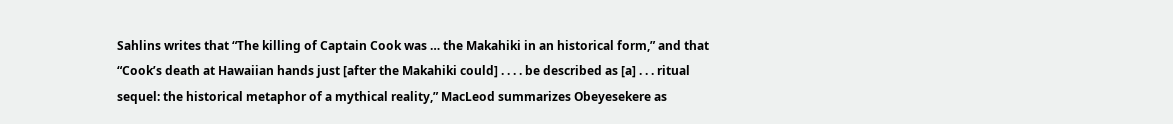Sahlins writes that “The killing of Captain Cook was … the Makahiki in an historical form,” and that “Cook’s death at Hawaiian hands just [after the Makahiki could] . . . . be described as [a] . . . ritual sequel: the historical metaphor of a mythical reality,” MacLeod summarizes Obeyesekere as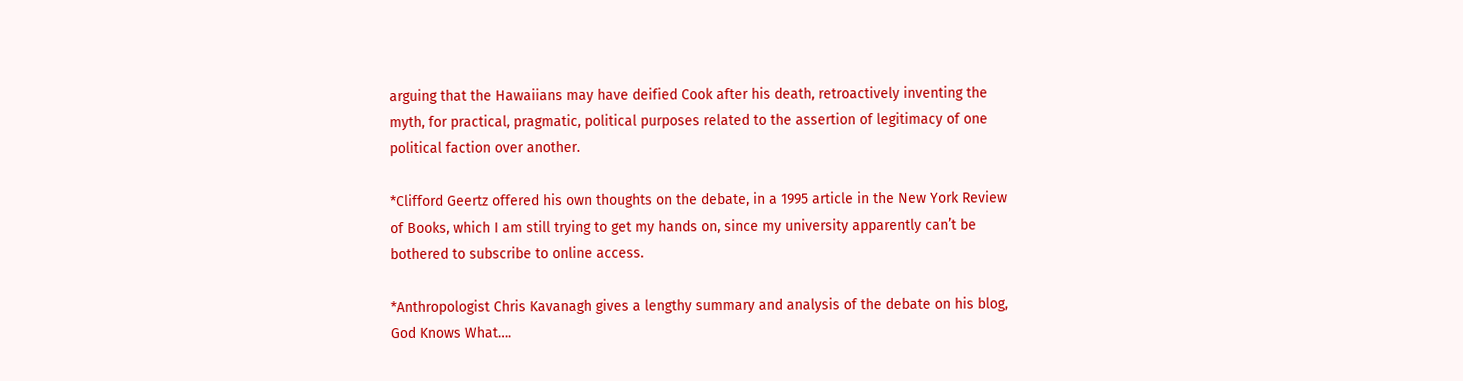arguing that the Hawaiians may have deified Cook after his death, retroactively inventing the myth, for practical, pragmatic, political purposes related to the assertion of legitimacy of one political faction over another.

*Clifford Geertz offered his own thoughts on the debate, in a 1995 article in the New York Review of Books, which I am still trying to get my hands on, since my university apparently can’t be bothered to subscribe to online access.

*Anthropologist Chris Kavanagh gives a lengthy summary and analysis of the debate on his blog, God Knows What….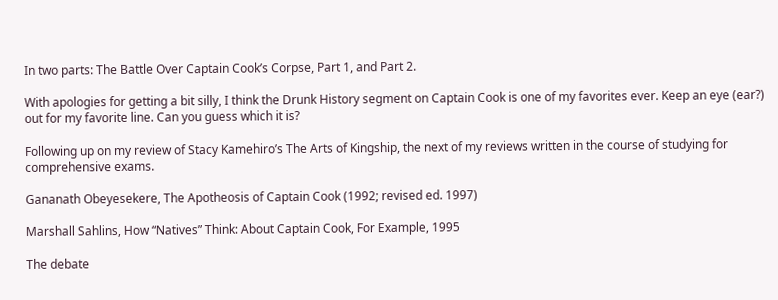In two parts: The Battle Over Captain Cook’s Corpse, Part 1, and Part 2.

With apologies for getting a bit silly, I think the Drunk History segment on Captain Cook is one of my favorites ever. Keep an eye (ear?) out for my favorite line. Can you guess which it is?

Following up on my review of Stacy Kamehiro’s The Arts of Kingship, the next of my reviews written in the course of studying for comprehensive exams.

Gananath Obeyesekere, The Apotheosis of Captain Cook (1992; revised ed. 1997)

Marshall Sahlins, How “Natives” Think: About Captain Cook, For Example, 1995

The debate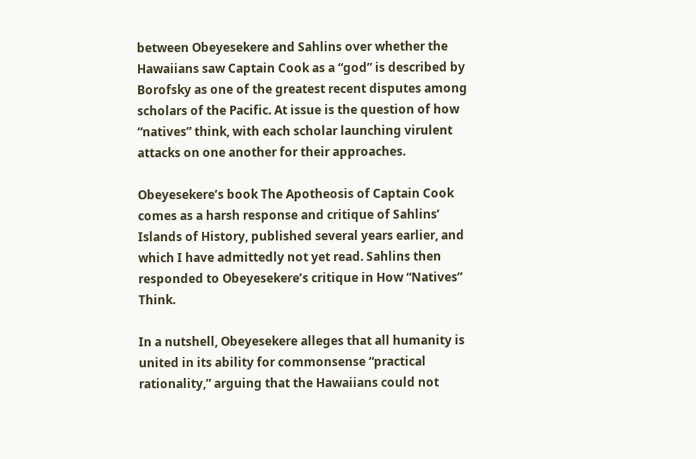between Obeyesekere and Sahlins over whether the Hawaiians saw Captain Cook as a “god” is described by Borofsky as one of the greatest recent disputes among scholars of the Pacific. At issue is the question of how “natives” think, with each scholar launching virulent attacks on one another for their approaches.

Obeyesekere’s book The Apotheosis of Captain Cook comes as a harsh response and critique of Sahlins’ Islands of History, published several years earlier, and which I have admittedly not yet read. Sahlins then responded to Obeyesekere’s critique in How “Natives” Think.

In a nutshell, Obeyesekere alleges that all humanity is united in its ability for commonsense “practical rationality,” arguing that the Hawaiians could not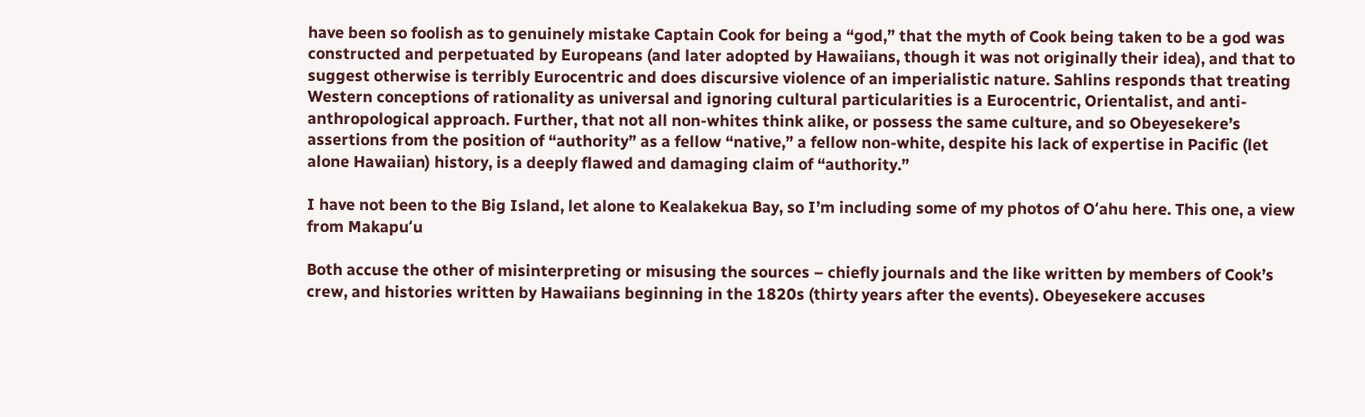have been so foolish as to genuinely mistake Captain Cook for being a “god,” that the myth of Cook being taken to be a god was constructed and perpetuated by Europeans (and later adopted by Hawaiians, though it was not originally their idea), and that to suggest otherwise is terribly Eurocentric and does discursive violence of an imperialistic nature. Sahlins responds that treating Western conceptions of rationality as universal and ignoring cultural particularities is a Eurocentric, Orientalist, and anti-anthropological approach. Further, that not all non-whites think alike, or possess the same culture, and so Obeyesekere’s assertions from the position of “authority” as a fellow “native,” a fellow non-white, despite his lack of expertise in Pacific (let alone Hawaiian) history, is a deeply flawed and damaging claim of “authority.”

I have not been to the Big Island, let alone to Kealakekua Bay, so I’m including some of my photos of Oʻahu here. This one, a view from Makapuʻu

Both accuse the other of misinterpreting or misusing the sources – chiefly journals and the like written by members of Cook’s crew, and histories written by Hawaiians beginning in the 1820s (thirty years after the events). Obeyesekere accuses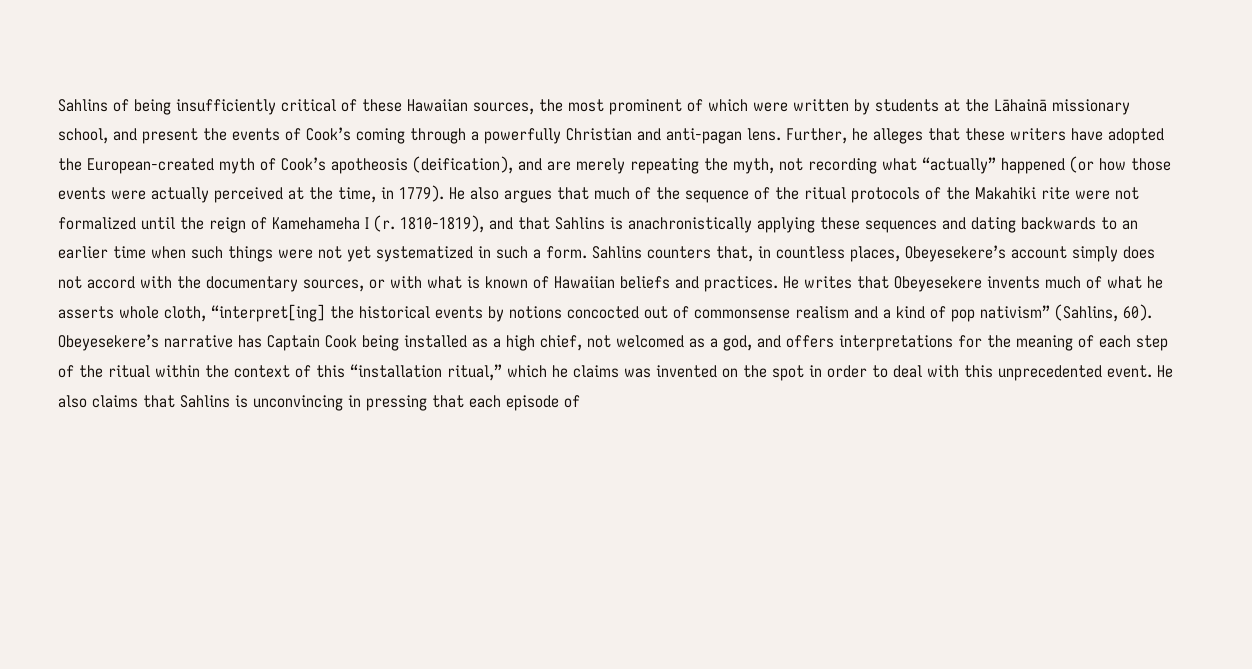Sahlins of being insufficiently critical of these Hawaiian sources, the most prominent of which were written by students at the Lāhainā missionary school, and present the events of Cook’s coming through a powerfully Christian and anti-pagan lens. Further, he alleges that these writers have adopted the European-created myth of Cook’s apotheosis (deification), and are merely repeating the myth, not recording what “actually” happened (or how those events were actually perceived at the time, in 1779). He also argues that much of the sequence of the ritual protocols of the Makahiki rite were not formalized until the reign of Kamehameha I (r. 1810-1819), and that Sahlins is anachronistically applying these sequences and dating backwards to an earlier time when such things were not yet systematized in such a form. Sahlins counters that, in countless places, Obeyesekere’s account simply does not accord with the documentary sources, or with what is known of Hawaiian beliefs and practices. He writes that Obeyesekere invents much of what he asserts whole cloth, “interpret[ing] the historical events by notions concocted out of commonsense realism and a kind of pop nativism” (Sahlins, 60). Obeyesekere’s narrative has Captain Cook being installed as a high chief, not welcomed as a god, and offers interpretations for the meaning of each step of the ritual within the context of this “installation ritual,” which he claims was invented on the spot in order to deal with this unprecedented event. He also claims that Sahlins is unconvincing in pressing that each episode of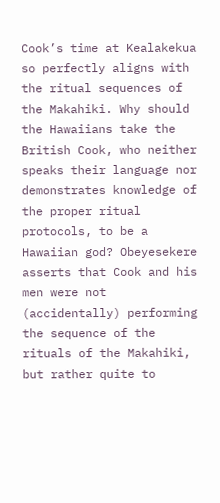Cook’s time at Kealakekua so perfectly aligns with the ritual sequences of the Makahiki. Why should the Hawaiians take the British Cook, who neither speaks their language nor demonstrates knowledge of the proper ritual protocols, to be a Hawaiian god? Obeyesekere asserts that Cook and his men were not (accidentally) performing the sequence of the rituals of the Makahiki, but rather quite to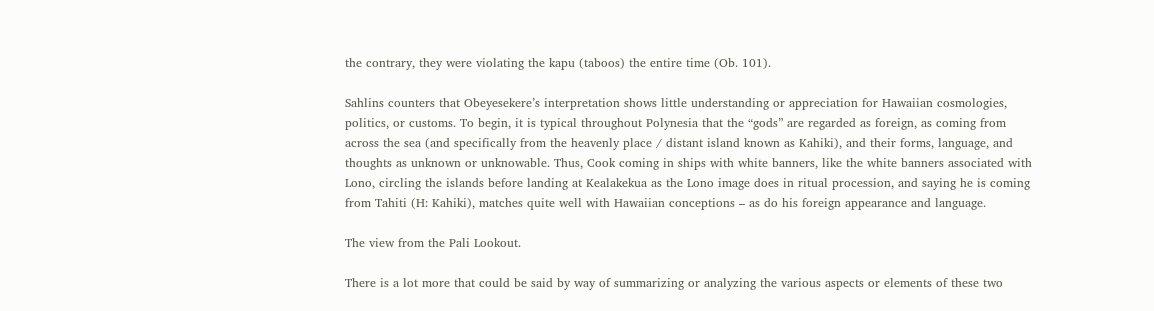the contrary, they were violating the kapu (taboos) the entire time (Ob. 101).

Sahlins counters that Obeyesekere’s interpretation shows little understanding or appreciation for Hawaiian cosmologies, politics, or customs. To begin, it is typical throughout Polynesia that the “gods” are regarded as foreign, as coming from across the sea (and specifically from the heavenly place / distant island known as Kahiki), and their forms, language, and thoughts as unknown or unknowable. Thus, Cook coming in ships with white banners, like the white banners associated with Lono, circling the islands before landing at Kealakekua as the Lono image does in ritual procession, and saying he is coming from Tahiti (H: Kahiki), matches quite well with Hawaiian conceptions – as do his foreign appearance and language.

The view from the Pali Lookout.

There is a lot more that could be said by way of summarizing or analyzing the various aspects or elements of these two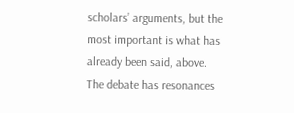scholars’ arguments, but the most important is what has already been said, above. The debate has resonances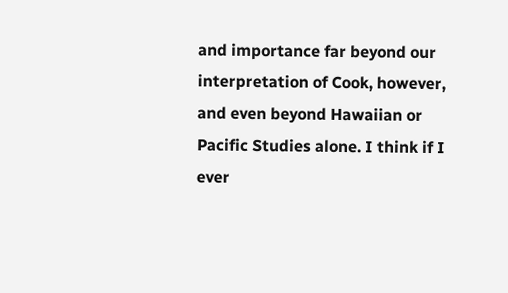and importance far beyond our interpretation of Cook, however, and even beyond Hawaiian or Pacific Studies alone. I think if I ever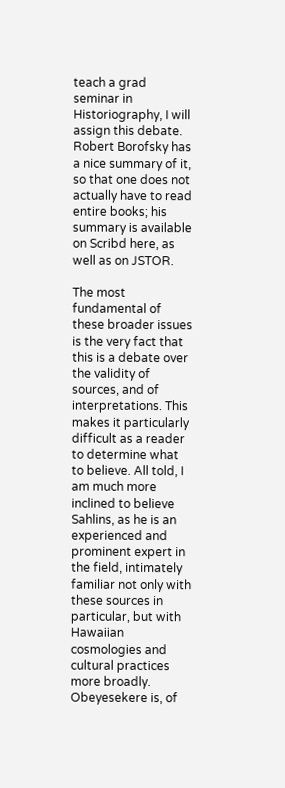teach a grad seminar in Historiography, I will assign this debate. Robert Borofsky has a nice summary of it, so that one does not actually have to read entire books; his summary is available on Scribd here, as well as on JSTOR.

The most fundamental of these broader issues is the very fact that this is a debate over the validity of sources, and of interpretations. This makes it particularly difficult as a reader to determine what to believe. All told, I am much more inclined to believe Sahlins, as he is an experienced and prominent expert in the field, intimately familiar not only with these sources in particular, but with Hawaiian cosmologies and cultural practices more broadly. Obeyesekere is, of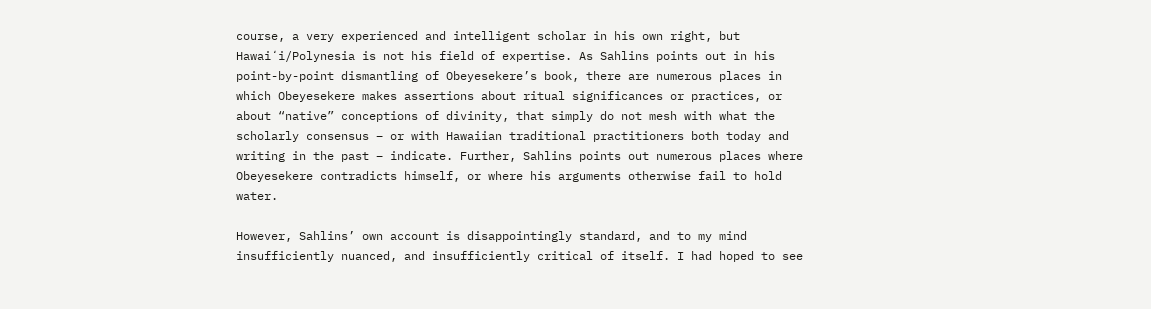course, a very experienced and intelligent scholar in his own right, but Hawaiʻi/Polynesia is not his field of expertise. As Sahlins points out in his point-by-point dismantling of Obeyesekere’s book, there are numerous places in which Obeyesekere makes assertions about ritual significances or practices, or about “native” conceptions of divinity, that simply do not mesh with what the scholarly consensus – or with Hawaiian traditional practitioners both today and writing in the past – indicate. Further, Sahlins points out numerous places where Obeyesekere contradicts himself, or where his arguments otherwise fail to hold water.

However, Sahlins’ own account is disappointingly standard, and to my mind insufficiently nuanced, and insufficiently critical of itself. I had hoped to see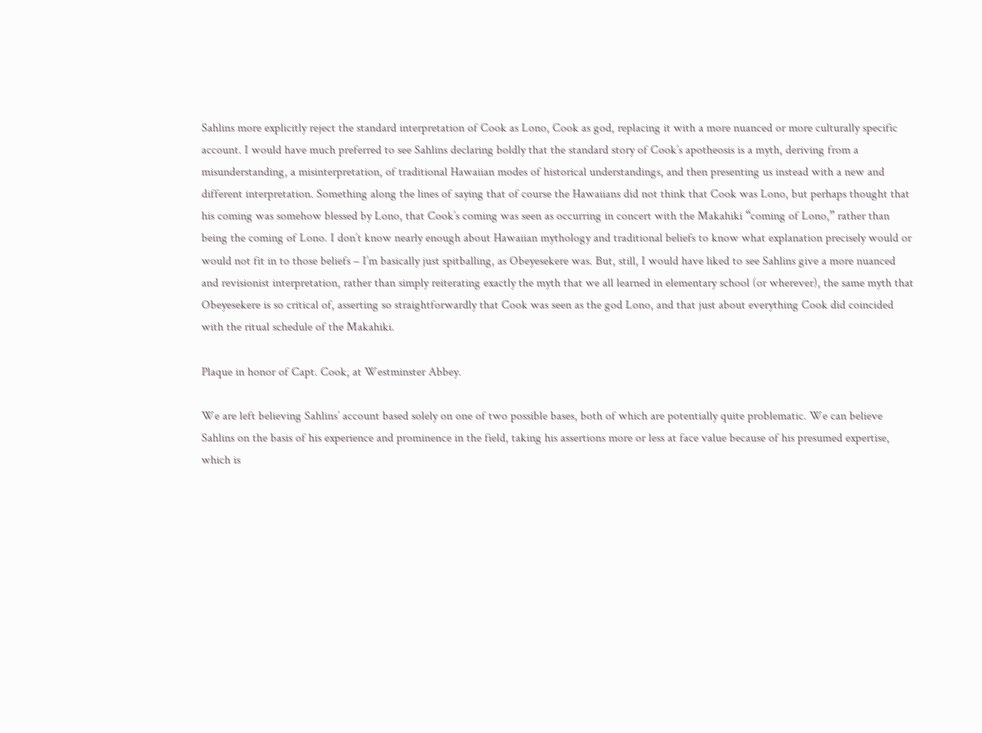Sahlins more explicitly reject the standard interpretation of Cook as Lono, Cook as god, replacing it with a more nuanced or more culturally specific account. I would have much preferred to see Sahlins declaring boldly that the standard story of Cook’s apotheosis is a myth, deriving from a misunderstanding, a misinterpretation, of traditional Hawaiian modes of historical understandings, and then presenting us instead with a new and different interpretation. Something along the lines of saying that of course the Hawaiians did not think that Cook was Lono, but perhaps thought that his coming was somehow blessed by Lono, that Cook’s coming was seen as occurring in concert with the Makahiki “coming of Lono,” rather than being the coming of Lono. I don’t know nearly enough about Hawaiian mythology and traditional beliefs to know what explanation precisely would or would not fit in to those beliefs – I’m basically just spitballing, as Obeyesekere was. But, still, I would have liked to see Sahlins give a more nuanced and revisionist interpretation, rather than simply reiterating exactly the myth that we all learned in elementary school (or wherever), the same myth that Obeyesekere is so critical of, asserting so straightforwardly that Cook was seen as the god Lono, and that just about everything Cook did coincided with the ritual schedule of the Makahiki.

Plaque in honor of Capt. Cook, at Westminster Abbey.

We are left believing Sahlins’ account based solely on one of two possible bases, both of which are potentially quite problematic. We can believe Sahlins on the basis of his experience and prominence in the field, taking his assertions more or less at face value because of his presumed expertise, which is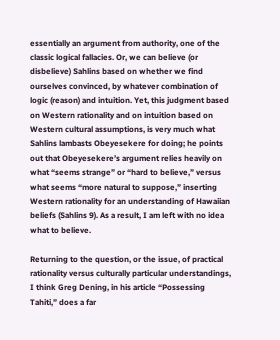essentially an argument from authority, one of the classic logical fallacies. Or, we can believe (or disbelieve) Sahlins based on whether we find ourselves convinced, by whatever combination of logic (reason) and intuition. Yet, this judgment based on Western rationality and on intuition based on Western cultural assumptions, is very much what Sahlins lambasts Obeyesekere for doing; he points out that Obeyesekere’s argument relies heavily on what “seems strange” or “hard to believe,” versus what seems “more natural to suppose,” inserting Western rationality for an understanding of Hawaiian beliefs (Sahlins 9). As a result, I am left with no idea what to believe.

Returning to the question, or the issue, of practical rationality versus culturally particular understandings, I think Greg Dening, in his article “Possessing Tahiti,” does a far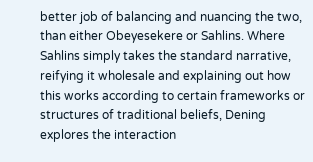better job of balancing and nuancing the two, than either Obeyesekere or Sahlins. Where Sahlins simply takes the standard narrative, reifying it wholesale and explaining out how this works according to certain frameworks or structures of traditional beliefs, Dening explores the interaction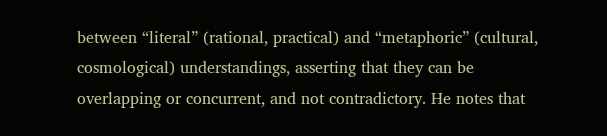between “literal” (rational, practical) and “metaphoric” (cultural, cosmological) understandings, asserting that they can be overlapping or concurrent, and not contradictory. He notes that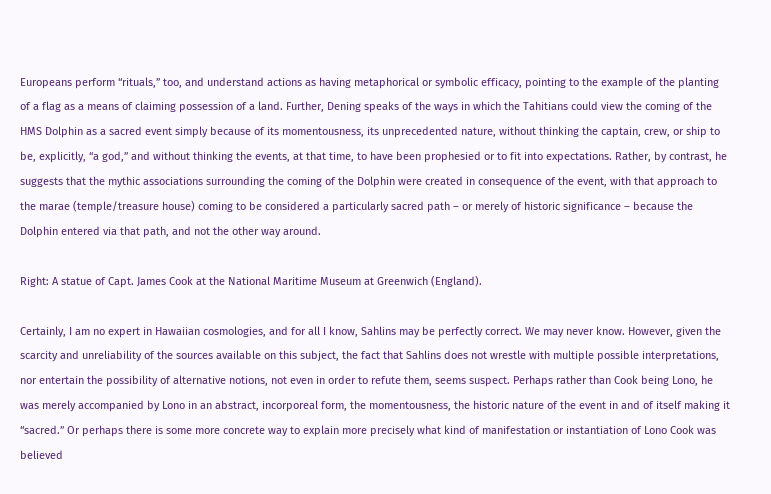Europeans perform “rituals,” too, and understand actions as having metaphorical or symbolic efficacy, pointing to the example of the planting of a flag as a means of claiming possession of a land. Further, Dening speaks of the ways in which the Tahitians could view the coming of the HMS Dolphin as a sacred event simply because of its momentousness, its unprecedented nature, without thinking the captain, crew, or ship to be, explicitly, “a god,” and without thinking the events, at that time, to have been prophesied or to fit into expectations. Rather, by contrast, he suggests that the mythic associations surrounding the coming of the Dolphin were created in consequence of the event, with that approach to the marae (temple/treasure house) coming to be considered a particularly sacred path – or merely of historic significance – because the Dolphin entered via that path, and not the other way around.

Right: A statue of Capt. James Cook at the National Maritime Museum at Greenwich (England).

Certainly, I am no expert in Hawaiian cosmologies, and for all I know, Sahlins may be perfectly correct. We may never know. However, given the scarcity and unreliability of the sources available on this subject, the fact that Sahlins does not wrestle with multiple possible interpretations, nor entertain the possibility of alternative notions, not even in order to refute them, seems suspect. Perhaps rather than Cook being Lono, he was merely accompanied by Lono in an abstract, incorporeal form, the momentousness, the historic nature of the event in and of itself making it “sacred.” Or perhaps there is some more concrete way to explain more precisely what kind of manifestation or instantiation of Lono Cook was believed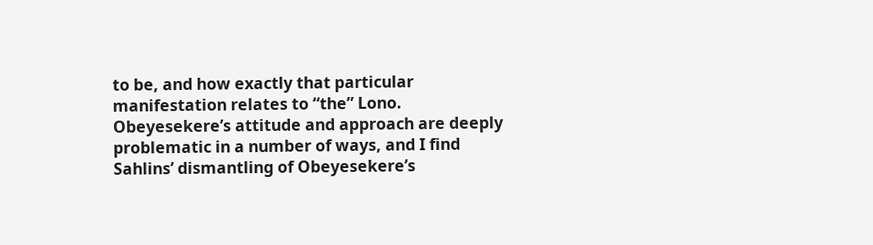to be, and how exactly that particular manifestation relates to “the” Lono. Obeyesekere’s attitude and approach are deeply problematic in a number of ways, and I find Sahlins’ dismantling of Obeyesekere’s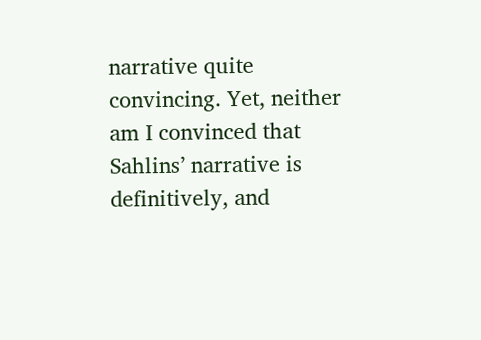narrative quite convincing. Yet, neither am I convinced that Sahlins’ narrative is definitively, and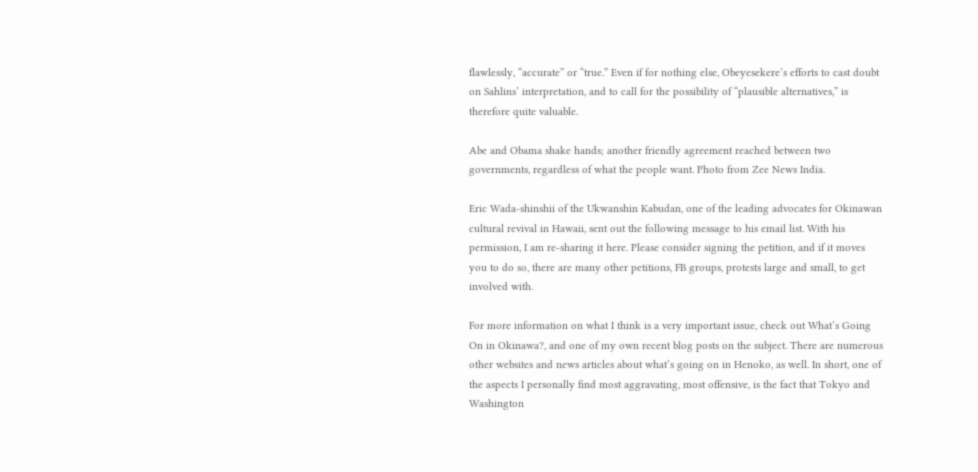flawlessly, “accurate” or “true.” Even if for nothing else, Obeyesekere’s efforts to cast doubt on Sahlins’ interpretation, and to call for the possibility of “plausible alternatives,” is therefore quite valuable.

Abe and Obama shake hands; another friendly agreement reached between two governments, regardless of what the people want. Photo from Zee News India.

Eric Wada-shinshii of the Ukwanshin Kabudan, one of the leading advocates for Okinawan cultural revival in Hawaii, sent out the following message to his email list. With his permission, I am re-sharing it here. Please consider signing the petition, and if it moves you to do so, there are many other petitions, FB groups, protests large and small, to get involved with.

For more information on what I think is a very important issue, check out What’s Going On in Okinawa?, and one of my own recent blog posts on the subject. There are numerous other websites and news articles about what’s going on in Henoko, as well. In short, one of the aspects I personally find most aggravating, most offensive, is the fact that Tokyo and Washington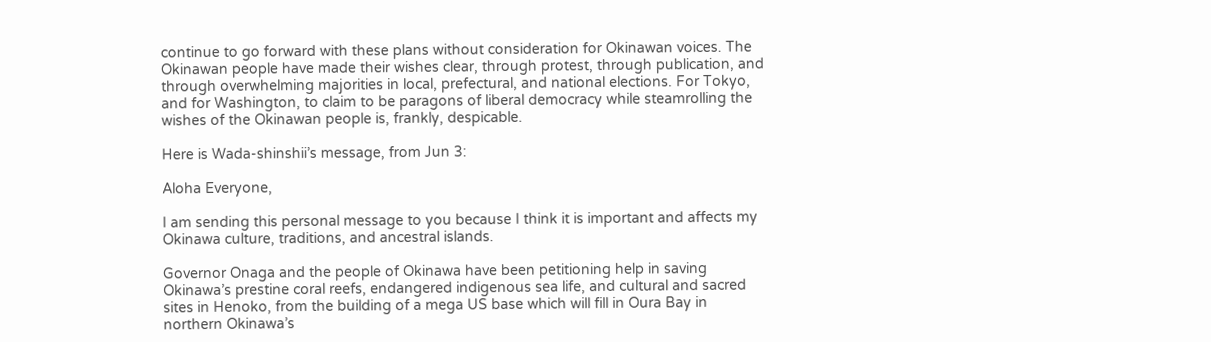continue to go forward with these plans without consideration for Okinawan voices. The Okinawan people have made their wishes clear, through protest, through publication, and through overwhelming majorities in local, prefectural, and national elections. For Tokyo, and for Washington, to claim to be paragons of liberal democracy while steamrolling the wishes of the Okinawan people is, frankly, despicable.

Here is Wada-shinshii’s message, from Jun 3:

Aloha Everyone,

I am sending this personal message to you because I think it is important and affects my Okinawa culture, traditions, and ancestral islands.

Governor Onaga and the people of Okinawa have been petitioning help in saving Okinawa’s prestine coral reefs, endangered indigenous sea life, and cultural and sacred sites in Henoko, from the building of a mega US base which will fill in Oura Bay in northern Okinawa’s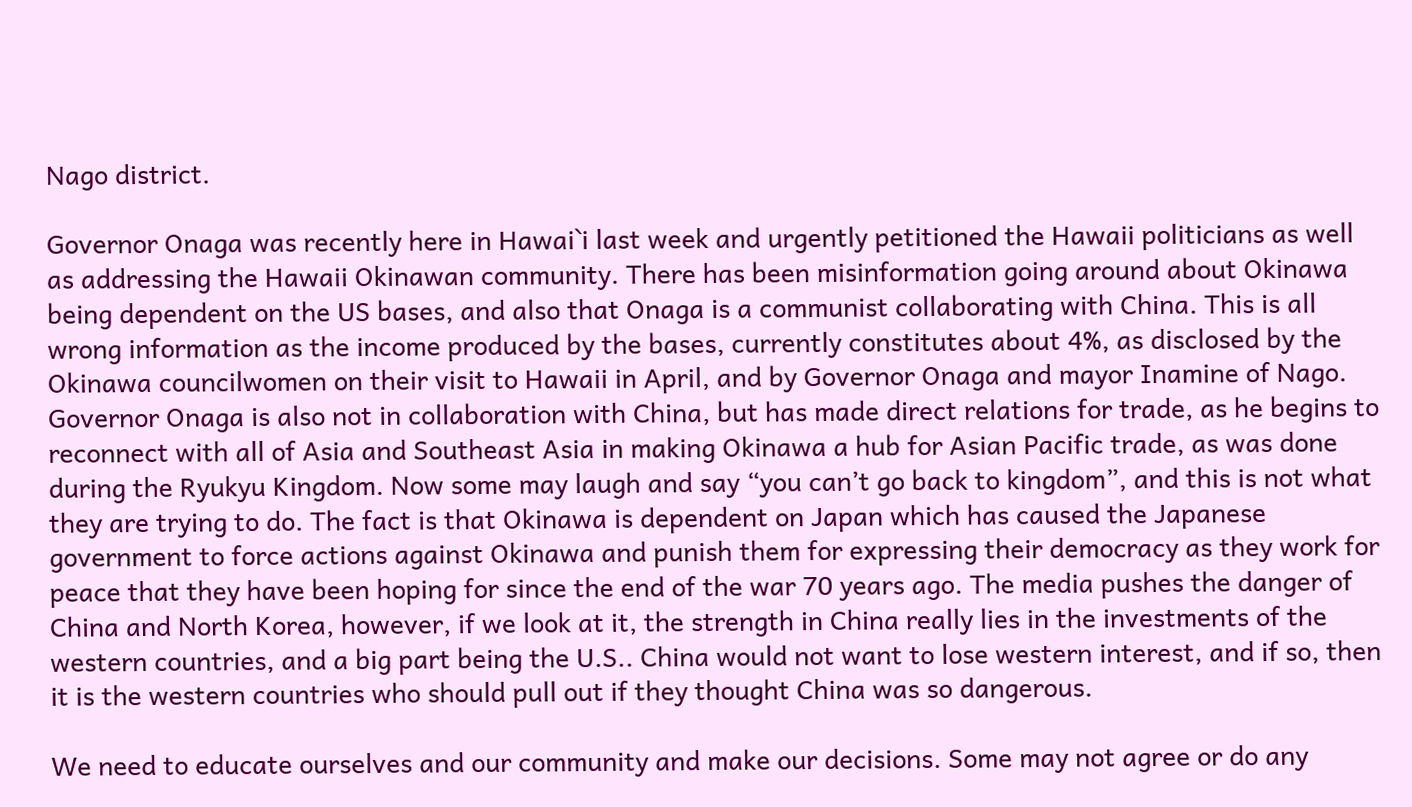Nago district.

Governor Onaga was recently here in Hawai`i last week and urgently petitioned the Hawaii politicians as well as addressing the Hawaii Okinawan community. There has been misinformation going around about Okinawa being dependent on the US bases, and also that Onaga is a communist collaborating with China. This is all wrong information as the income produced by the bases, currently constitutes about 4%, as disclosed by the Okinawa councilwomen on their visit to Hawaii in April, and by Governor Onaga and mayor Inamine of Nago. Governor Onaga is also not in collaboration with China, but has made direct relations for trade, as he begins to reconnect with all of Asia and Southeast Asia in making Okinawa a hub for Asian Pacific trade, as was done during the Ryukyu Kingdom. Now some may laugh and say “you can’t go back to kingdom”, and this is not what they are trying to do. The fact is that Okinawa is dependent on Japan which has caused the Japanese government to force actions against Okinawa and punish them for expressing their democracy as they work for peace that they have been hoping for since the end of the war 70 years ago. The media pushes the danger of China and North Korea, however, if we look at it, the strength in China really lies in the investments of the western countries, and a big part being the U.S.. China would not want to lose western interest, and if so, then it is the western countries who should pull out if they thought China was so dangerous.

We need to educate ourselves and our community and make our decisions. Some may not agree or do any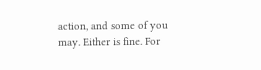action, and some of you may. Either is fine. For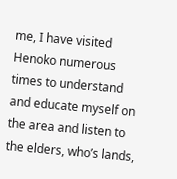me, I have visited Henoko numerous times to understand and educate myself on the area and listen to the elders, who’s lands,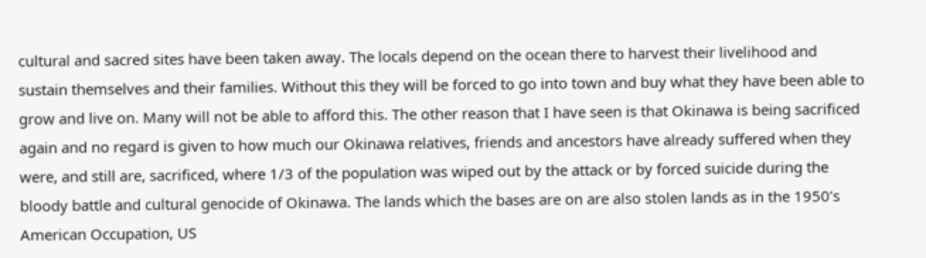cultural and sacred sites have been taken away. The locals depend on the ocean there to harvest their livelihood and sustain themselves and their families. Without this they will be forced to go into town and buy what they have been able to grow and live on. Many will not be able to afford this. The other reason that I have seen is that Okinawa is being sacrificed again and no regard is given to how much our Okinawa relatives, friends and ancestors have already suffered when they were, and still are, sacrificed, where 1/3 of the population was wiped out by the attack or by forced suicide during the bloody battle and cultural genocide of Okinawa. The lands which the bases are on are also stolen lands as in the 1950’s American Occupation, US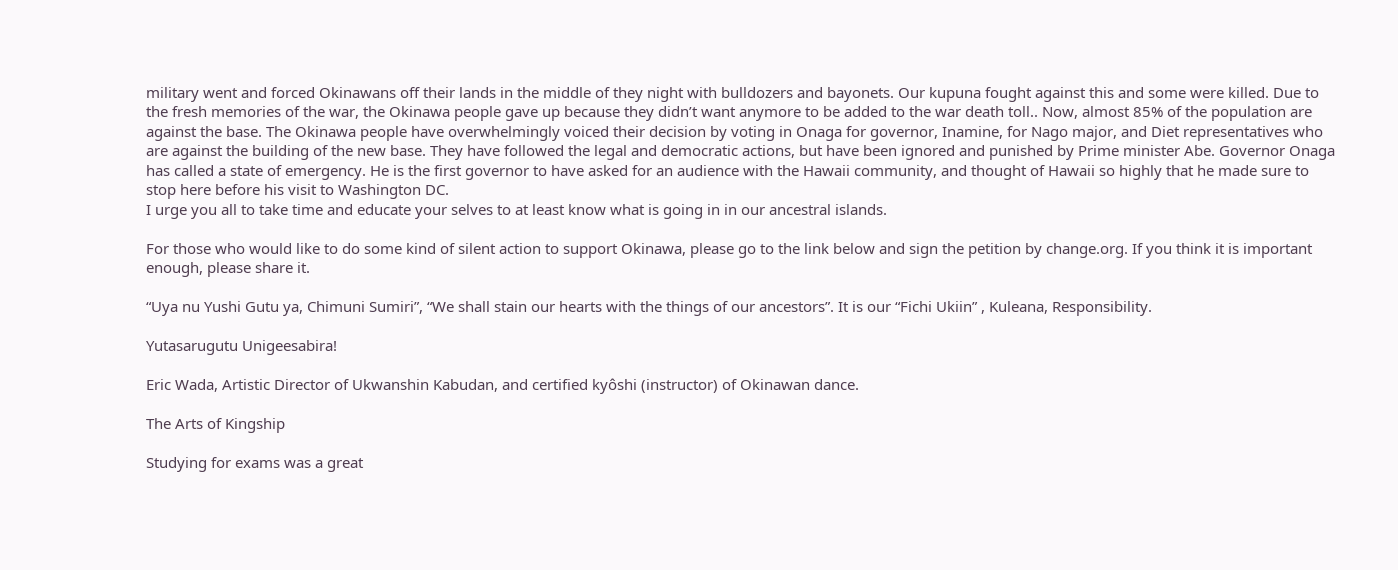military went and forced Okinawans off their lands in the middle of they night with bulldozers and bayonets. Our kupuna fought against this and some were killed. Due to the fresh memories of the war, the Okinawa people gave up because they didn’t want anymore to be added to the war death toll.. Now, almost 85% of the population are against the base. The Okinawa people have overwhelmingly voiced their decision by voting in Onaga for governor, Inamine, for Nago major, and Diet representatives who are against the building of the new base. They have followed the legal and democratic actions, but have been ignored and punished by Prime minister Abe. Governor Onaga has called a state of emergency. He is the first governor to have asked for an audience with the Hawaii community, and thought of Hawaii so highly that he made sure to stop here before his visit to Washington DC.
I urge you all to take time and educate your selves to at least know what is going in in our ancestral islands.

For those who would like to do some kind of silent action to support Okinawa, please go to the link below and sign the petition by change.org. If you think it is important enough, please share it.

“Uya nu Yushi Gutu ya, Chimuni Sumiri”, “We shall stain our hearts with the things of our ancestors”. It is our “Fichi Ukiin” , Kuleana, Responsibility.

Yutasarugutu Unigeesabira!

Eric Wada, Artistic Director of Ukwanshin Kabudan, and certified kyôshi (instructor) of Okinawan dance.

The Arts of Kingship

Studying for exams was a great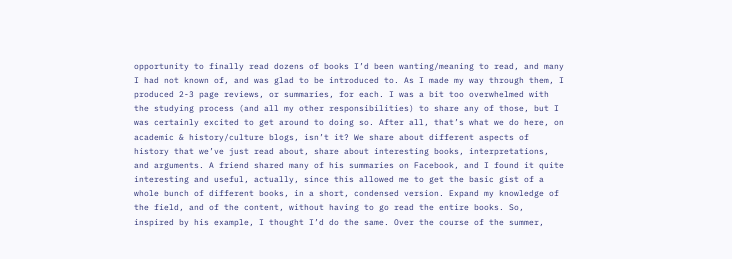opportunity to finally read dozens of books I’d been wanting/meaning to read, and many I had not known of, and was glad to be introduced to. As I made my way through them, I produced 2-3 page reviews, or summaries, for each. I was a bit too overwhelmed with the studying process (and all my other responsibilities) to share any of those, but I was certainly excited to get around to doing so. After all, that’s what we do here, on academic & history/culture blogs, isn’t it? We share about different aspects of history that we’ve just read about, share about interesting books, interpretations, and arguments. A friend shared many of his summaries on Facebook, and I found it quite interesting and useful, actually, since this allowed me to get the basic gist of a whole bunch of different books, in a short, condensed version. Expand my knowledge of the field, and of the content, without having to go read the entire books. So, inspired by his example, I thought I’d do the same. Over the course of the summer,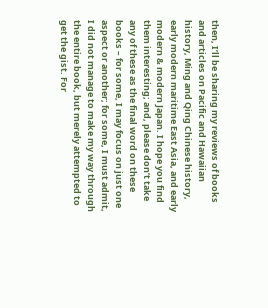then, I’ll be sharing my reviews of books and articles on Pacific and Hawaiian history, Ming and Qing Chinese history, early modern maritime East Asia, and early modern & modern Japan. I hope you find them interesting; and, please don’t take any of these as the final word on these books – for some, I may focus on just one aspect or another; for some, I must admit, I did not manage to make my way through the entire book, but merely attempted to get the gist. For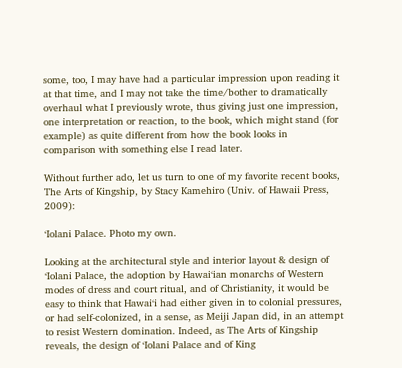some, too, I may have had a particular impression upon reading it at that time, and I may not take the time/bother to dramatically overhaul what I previously wrote, thus giving just one impression, one interpretation or reaction, to the book, which might stand (for example) as quite different from how the book looks in comparison with something else I read later.

Without further ado, let us turn to one of my favorite recent books,
The Arts of Kingship, by Stacy Kamehiro (Univ. of Hawaii Press, 2009):

‘Iolani Palace. Photo my own.

Looking at the architectural style and interior layout & design of ‘Iolani Palace, the adoption by Hawaiʻian monarchs of Western modes of dress and court ritual, and of Christianity, it would be easy to think that Hawaiʻi had either given in to colonial pressures, or had self-colonized, in a sense, as Meiji Japan did, in an attempt to resist Western domination. Indeed, as The Arts of Kingship reveals, the design of ‘Iolani Palace and of King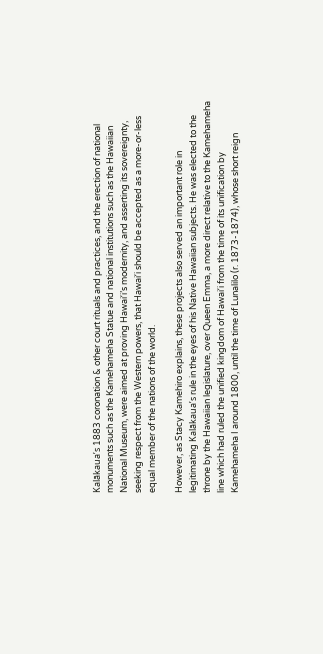Kalākaua’s 1883 coronation & other court rituals and practices, and the erection of national monuments such as the Kamehameha Statue and national institutions such as the Hawaiian National Museum, were aimed at proving Hawaiʻi’s modernity, and asserting its sovereignty, seeking respect from the Western powers, that Hawaiʻi should be accepted as a more-or-less equal member of the nations of the world.

However, as Stacy Kamehiro explains, these projects also served an important role in legitimating Kalākaua’s rule in the eyes of his Native Hawaiian subjects. He was elected to the throne by the Hawaiian legislature, over Queen Emma, a more direct relative to the Kamehameha line which had ruled the unified kingdom of Hawaiʻi from the time of its unification by Kamehameha I around 1800, until the time of Lunalilo (r. 1873-1874), whose short reign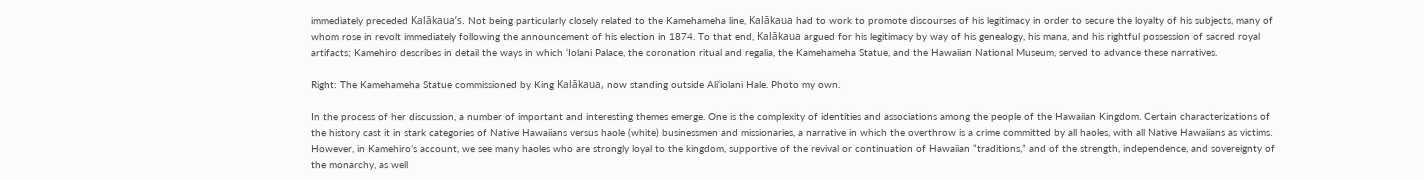immediately preceded Kalākaua’s. Not being particularly closely related to the Kamehameha line, Kalākaua had to work to promote discourses of his legitimacy in order to secure the loyalty of his subjects, many of whom rose in revolt immediately following the announcement of his election in 1874. To that end, Kalākaua argued for his legitimacy by way of his genealogy, his mana, and his rightful possession of sacred royal artifacts; Kamehiro describes in detail the ways in which ‘Iolani Palace, the coronation ritual and regalia, the Kamehameha Statue, and the Hawaiian National Museum, served to advance these narratives.

Right: The Kamehameha Statue commissioned by King Kalākaua, now standing outside Ali‘iolani Hale. Photo my own.

In the process of her discussion, a number of important and interesting themes emerge. One is the complexity of identities and associations among the people of the Hawaiian Kingdom. Certain characterizations of the history cast it in stark categories of Native Hawaiians versus haole (white) businessmen and missionaries, a narrative in which the overthrow is a crime committed by all haoles, with all Native Hawaiians as victims. However, in Kamehiro’s account, we see many haoles who are strongly loyal to the kingdom, supportive of the revival or continuation of Hawaiian “traditions,” and of the strength, independence, and sovereignty of the monarchy, as well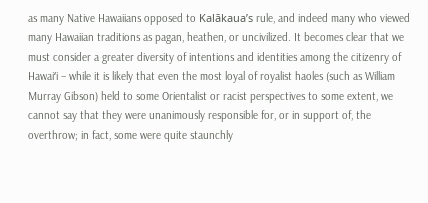as many Native Hawaiians opposed to Kalākaua’s rule, and indeed many who viewed many Hawaiian traditions as pagan, heathen, or uncivilized. It becomes clear that we must consider a greater diversity of intentions and identities among the citizenry of Hawaiʻi – while it is likely that even the most loyal of royalist haoles (such as William Murray Gibson) held to some Orientalist or racist perspectives to some extent, we cannot say that they were unanimously responsible for, or in support of, the overthrow; in fact, some were quite staunchly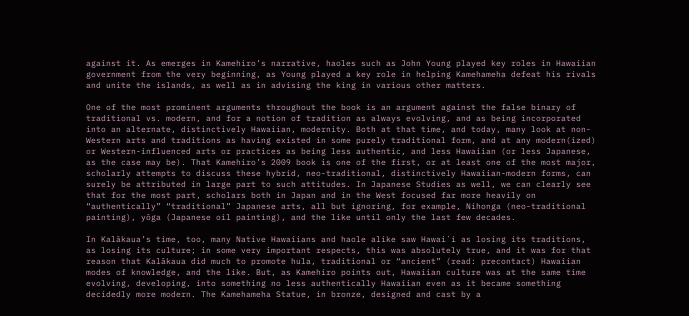against it. As emerges in Kamehiro’s narrative, haoles such as John Young played key roles in Hawaiian government from the very beginning, as Young played a key role in helping Kamehameha defeat his rivals and unite the islands, as well as in advising the king in various other matters.

One of the most prominent arguments throughout the book is an argument against the false binary of traditional vs. modern, and for a notion of tradition as always evolving, and as being incorporated into an alternate, distinctively Hawaiian, modernity. Both at that time, and today, many look at non-Western arts and traditions as having existed in some purely traditional form, and at any modern(ized) or Western-influenced arts or practices as being less authentic, and less Hawaiian (or less Japanese, as the case may be). That Kamehiro’s 2009 book is one of the first, or at least one of the most major, scholarly attempts to discuss these hybrid, neo-traditional, distinctively Hawaiian-modern forms, can surely be attributed in large part to such attitudes. In Japanese Studies as well, we can clearly see that for the most part, scholars both in Japan and in the West focused far more heavily on “authentically” “traditional” Japanese arts, all but ignoring, for example, Nihonga (neo-traditional painting), yōga (Japanese oil painting), and the like until only the last few decades.

In Kalākaua’s time, too, many Native Hawaiians and haole alike saw Hawaiʻi as losing its traditions, as losing its culture; in some very important respects, this was absolutely true, and it was for that reason that Kalākaua did much to promote hula, traditional or “ancient” (read: precontact) Hawaiian modes of knowledge, and the like. But, as Kamehiro points out, Hawaiian culture was at the same time evolving, developing, into something no less authentically Hawaiian even as it became something decidedly more modern. The Kamehameha Statue, in bronze, designed and cast by a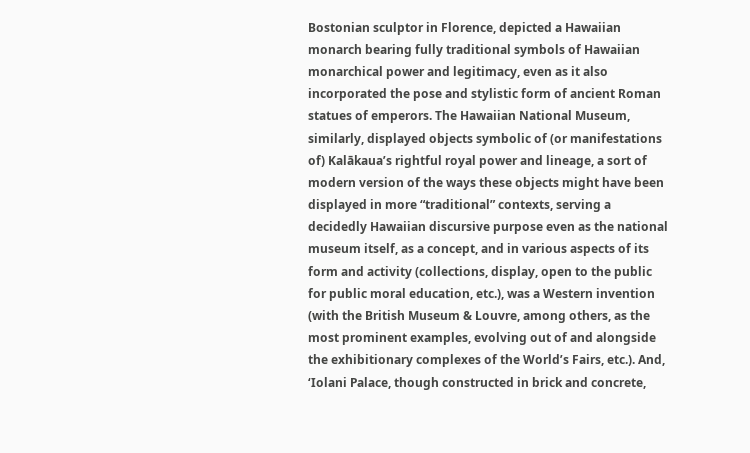Bostonian sculptor in Florence, depicted a Hawaiian monarch bearing fully traditional symbols of Hawaiian monarchical power and legitimacy, even as it also incorporated the pose and stylistic form of ancient Roman statues of emperors. The Hawaiian National Museum, similarly, displayed objects symbolic of (or manifestations of) Kalākaua’s rightful royal power and lineage, a sort of modern version of the ways these objects might have been displayed in more “traditional” contexts, serving a decidedly Hawaiian discursive purpose even as the national museum itself, as a concept, and in various aspects of its form and activity (collections, display, open to the public for public moral education, etc.), was a Western invention (with the British Museum & Louvre, among others, as the most prominent examples, evolving out of and alongside the exhibitionary complexes of the World’s Fairs, etc.). And, ‘Iolani Palace, though constructed in brick and concrete,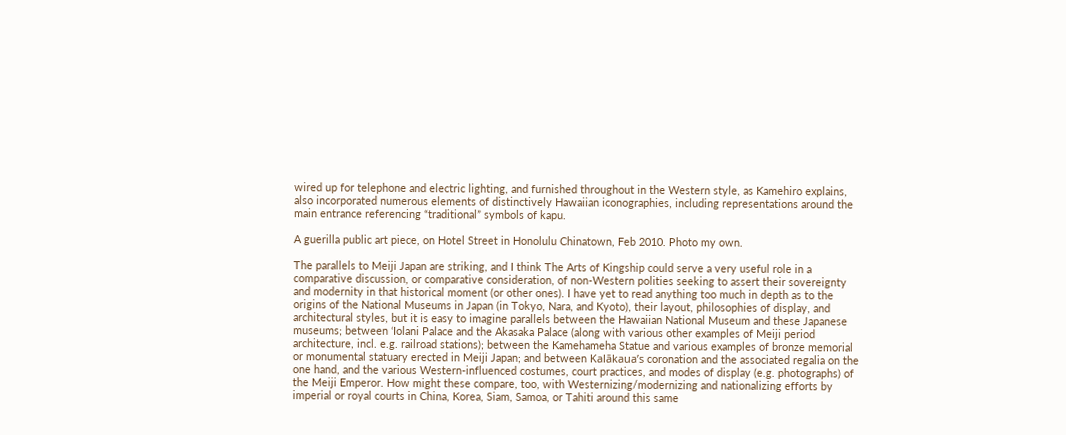wired up for telephone and electric lighting, and furnished throughout in the Western style, as Kamehiro explains, also incorporated numerous elements of distinctively Hawaiian iconographies, including representations around the main entrance referencing “traditional” symbols of kapu.

A guerilla public art piece, on Hotel Street in Honolulu Chinatown, Feb 2010. Photo my own.

The parallels to Meiji Japan are striking, and I think The Arts of Kingship could serve a very useful role in a comparative discussion, or comparative consideration, of non-Western polities seeking to assert their sovereignty and modernity in that historical moment (or other ones). I have yet to read anything too much in depth as to the origins of the National Museums in Japan (in Tokyo, Nara, and Kyoto), their layout, philosophies of display, and architectural styles, but it is easy to imagine parallels between the Hawaiian National Museum and these Japanese museums; between ‘Iolani Palace and the Akasaka Palace (along with various other examples of Meiji period architecture, incl. e.g. railroad stations); between the Kamehameha Statue and various examples of bronze memorial or monumental statuary erected in Meiji Japan; and between Kalākaua’s coronation and the associated regalia on the one hand, and the various Western-influenced costumes, court practices, and modes of display (e.g. photographs) of the Meiji Emperor. How might these compare, too, with Westernizing/modernizing and nationalizing efforts by imperial or royal courts in China, Korea, Siam, Samoa, or Tahiti around this same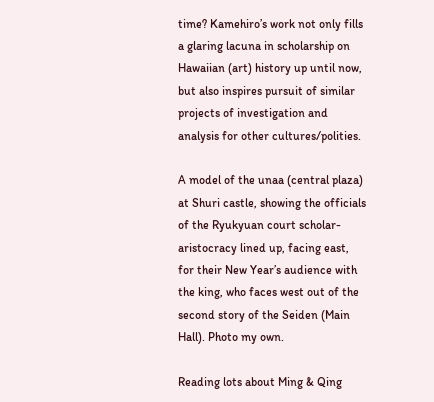time? Kamehiro’s work not only fills a glaring lacuna in scholarship on Hawaiian (art) history up until now, but also inspires pursuit of similar projects of investigation and analysis for other cultures/polities.

A model of the unaa (central plaza) at Shuri castle, showing the officials of the Ryukyuan court scholar-aristocracy lined up, facing east, for their New Year’s audience with the king, who faces west out of the second story of the Seiden (Main Hall). Photo my own.

Reading lots about Ming & Qing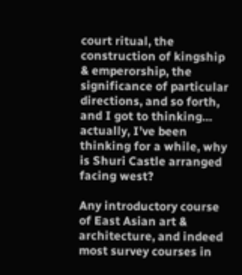court ritual, the construction of kingship & emperorship, the significance of particular directions, and so forth, and I got to thinking… actually, I’ve been thinking for a while, why is Shuri Castle arranged facing west?

Any introductory course of East Asian art & architecture, and indeed most survey courses in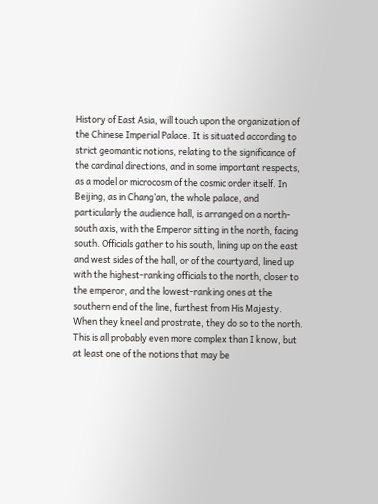History of East Asia, will touch upon the organization of the Chinese Imperial Palace. It is situated according to strict geomantic notions, relating to the significance of the cardinal directions, and in some important respects, as a model or microcosm of the cosmic order itself. In Beijing, as in Chang’an, the whole palace, and particularly the audience hall, is arranged on a north-south axis, with the Emperor sitting in the north, facing south. Officials gather to his south, lining up on the east and west sides of the hall, or of the courtyard, lined up with the highest-ranking officials to the north, closer to the emperor, and the lowest-ranking ones at the southern end of the line, furthest from His Majesty. When they kneel and prostrate, they do so to the north. This is all probably even more complex than I know, but at least one of the notions that may be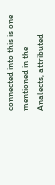connected into this is one mentioned in the Analects, attributed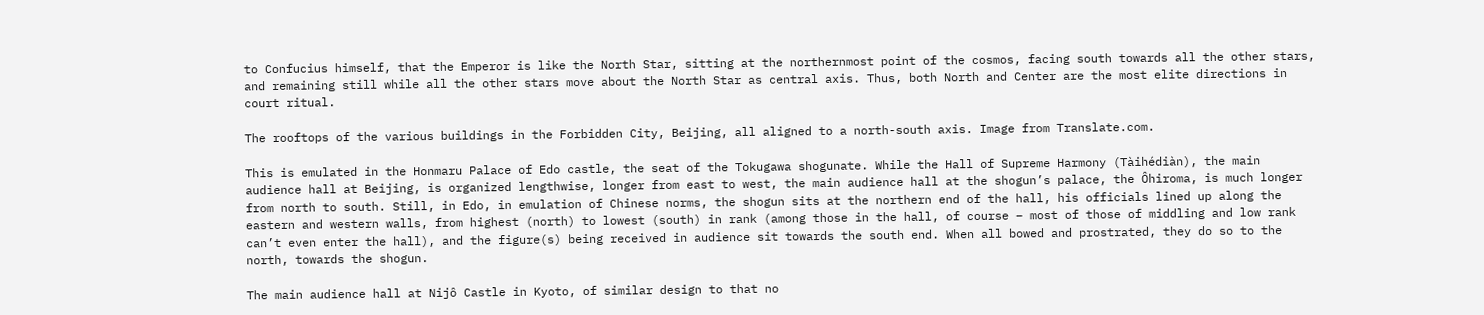to Confucius himself, that the Emperor is like the North Star, sitting at the northernmost point of the cosmos, facing south towards all the other stars, and remaining still while all the other stars move about the North Star as central axis. Thus, both North and Center are the most elite directions in court ritual.

The rooftops of the various buildings in the Forbidden City, Beijing, all aligned to a north-south axis. Image from Translate.com.

This is emulated in the Honmaru Palace of Edo castle, the seat of the Tokugawa shogunate. While the Hall of Supreme Harmony (Tàihédiàn), the main audience hall at Beijing, is organized lengthwise, longer from east to west, the main audience hall at the shogun’s palace, the Ôhiroma, is much longer from north to south. Still, in Edo, in emulation of Chinese norms, the shogun sits at the northern end of the hall, his officials lined up along the eastern and western walls, from highest (north) to lowest (south) in rank (among those in the hall, of course – most of those of middling and low rank can’t even enter the hall), and the figure(s) being received in audience sit towards the south end. When all bowed and prostrated, they do so to the north, towards the shogun.

The main audience hall at Nijô Castle in Kyoto, of similar design to that no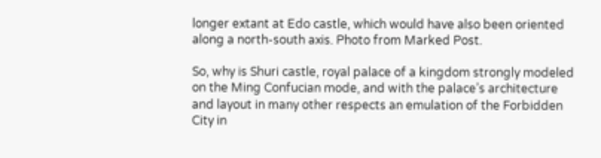longer extant at Edo castle, which would have also been oriented along a north-south axis. Photo from Marked Post.

So, why is Shuri castle, royal palace of a kingdom strongly modeled on the Ming Confucian mode, and with the palace’s architecture and layout in many other respects an emulation of the Forbidden City in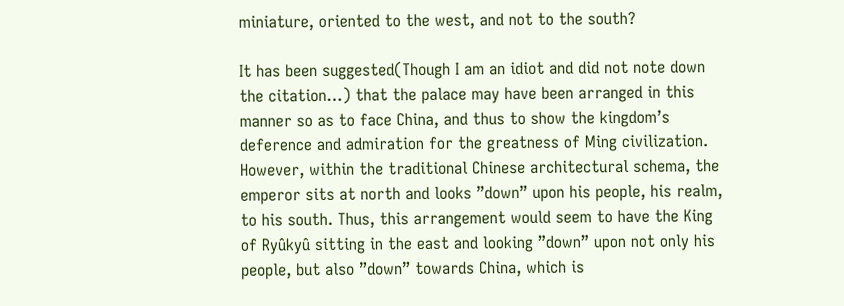miniature, oriented to the west, and not to the south?

It has been suggested(Though I am an idiot and did not note down the citation…) that the palace may have been arranged in this manner so as to face China, and thus to show the kingdom’s deference and admiration for the greatness of Ming civilization. However, within the traditional Chinese architectural schema, the emperor sits at north and looks ”down” upon his people, his realm, to his south. Thus, this arrangement would seem to have the King of Ryûkyû sitting in the east and looking ”down” upon not only his people, but also ”down” towards China, which is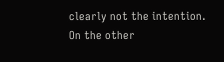clearly not the intention. On the other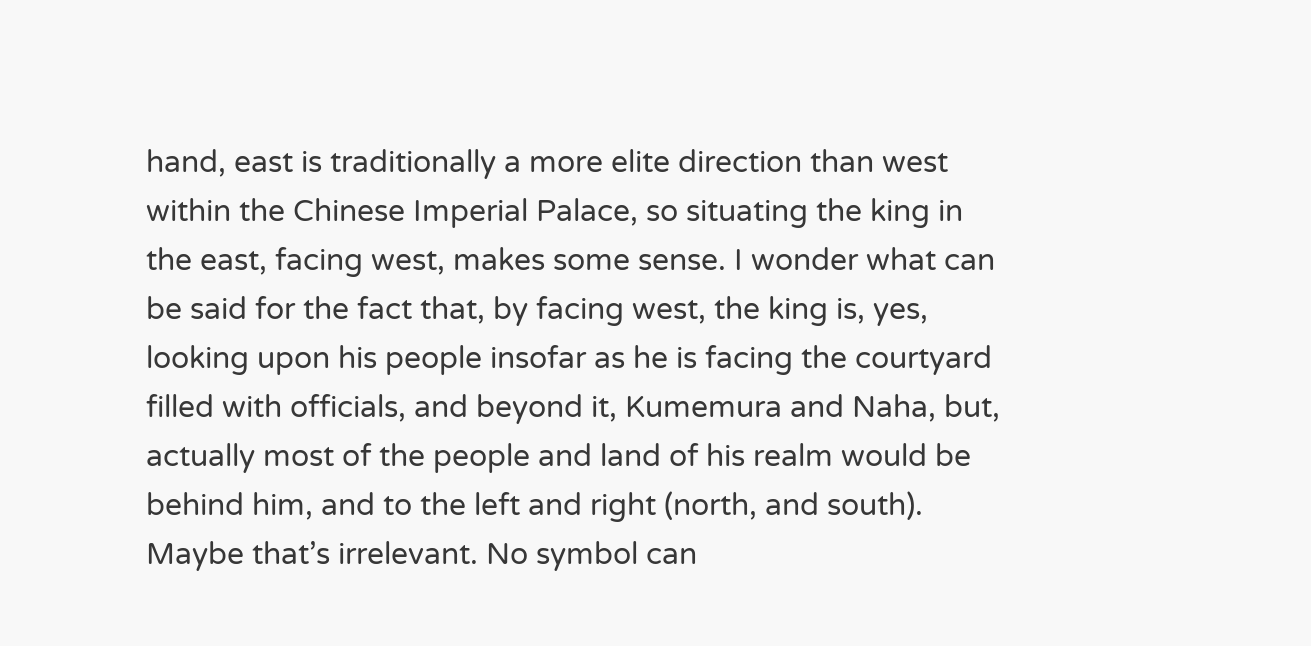hand, east is traditionally a more elite direction than west within the Chinese Imperial Palace, so situating the king in the east, facing west, makes some sense. I wonder what can be said for the fact that, by facing west, the king is, yes, looking upon his people insofar as he is facing the courtyard filled with officials, and beyond it, Kumemura and Naha, but, actually most of the people and land of his realm would be behind him, and to the left and right (north, and south). Maybe that’s irrelevant. No symbol can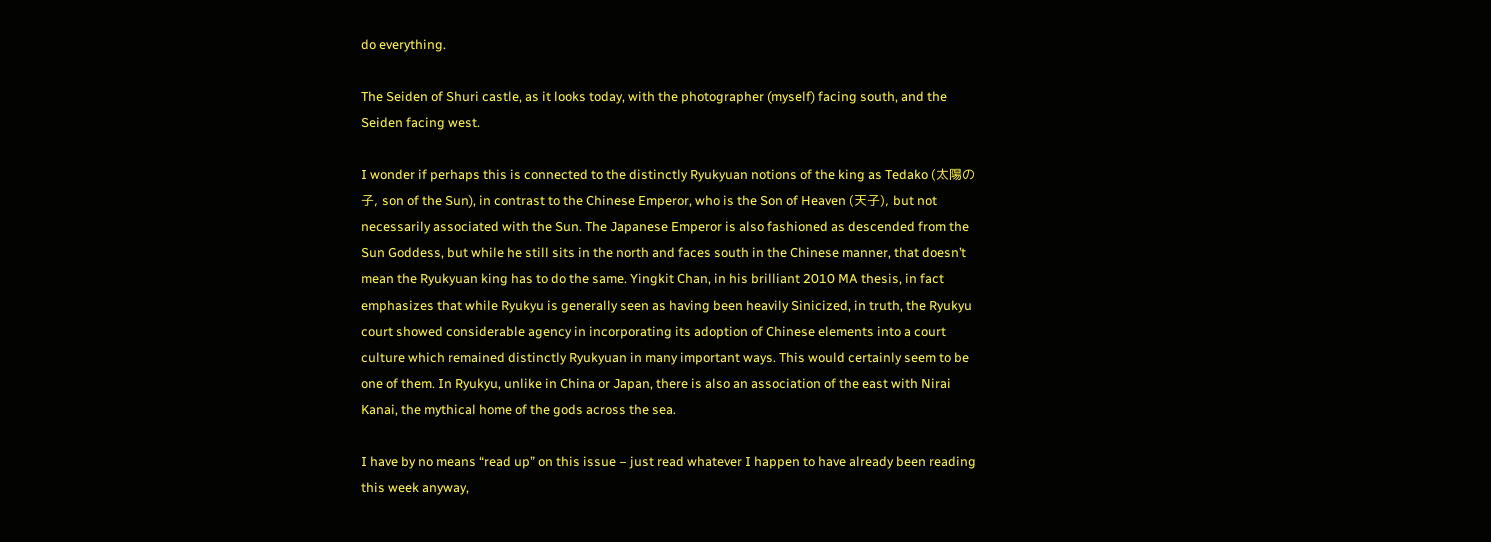do everything.

The Seiden of Shuri castle, as it looks today, with the photographer (myself) facing south, and the Seiden facing west.

I wonder if perhaps this is connected to the distinctly Ryukyuan notions of the king as Tedako (太陽の子, son of the Sun), in contrast to the Chinese Emperor, who is the Son of Heaven (天子), but not necessarily associated with the Sun. The Japanese Emperor is also fashioned as descended from the Sun Goddess, but while he still sits in the north and faces south in the Chinese manner, that doesn’t mean the Ryukyuan king has to do the same. Yingkit Chan, in his brilliant 2010 MA thesis, in fact emphasizes that while Ryukyu is generally seen as having been heavily Sinicized, in truth, the Ryukyu court showed considerable agency in incorporating its adoption of Chinese elements into a court culture which remained distinctly Ryukyuan in many important ways. This would certainly seem to be one of them. In Ryukyu, unlike in China or Japan, there is also an association of the east with Nirai Kanai, the mythical home of the gods across the sea.

I have by no means “read up” on this issue – just read whatever I happen to have already been reading this week anyway,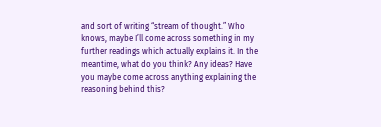and sort of writing “stream of thought.” Who knows, maybe I’ll come across something in my further readings which actually explains it. In the meantime, what do you think? Any ideas? Have you maybe come across anything explaining the reasoning behind this?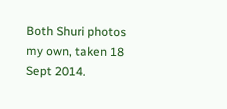Both Shuri photos my own, taken 18 Sept 2014.